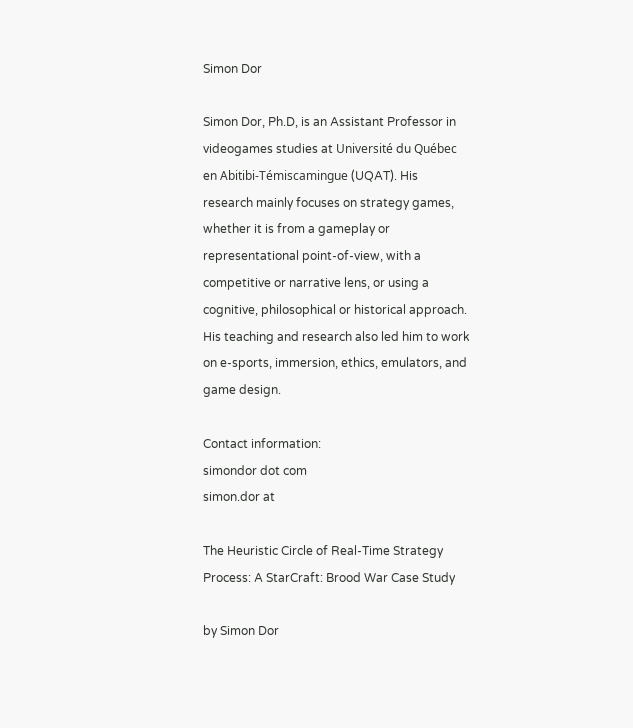Simon Dor

Simon Dor, Ph.D, is an Assistant Professor in videogames studies at Université du Québec en Abitibi-Témiscamingue (UQAT). His research mainly focuses on strategy games, whether it is from a gameplay or representational point-of-view, with a competitive or narrative lens, or using a cognitive, philosophical or historical approach. His teaching and research also led him to work on e-sports, immersion, ethics, emulators, and game design.

Contact information:
simondor dot com
simon.dor at

The Heuristic Circle of Real-Time Strategy Process: A StarCraft: Brood War Case Study

by Simon Dor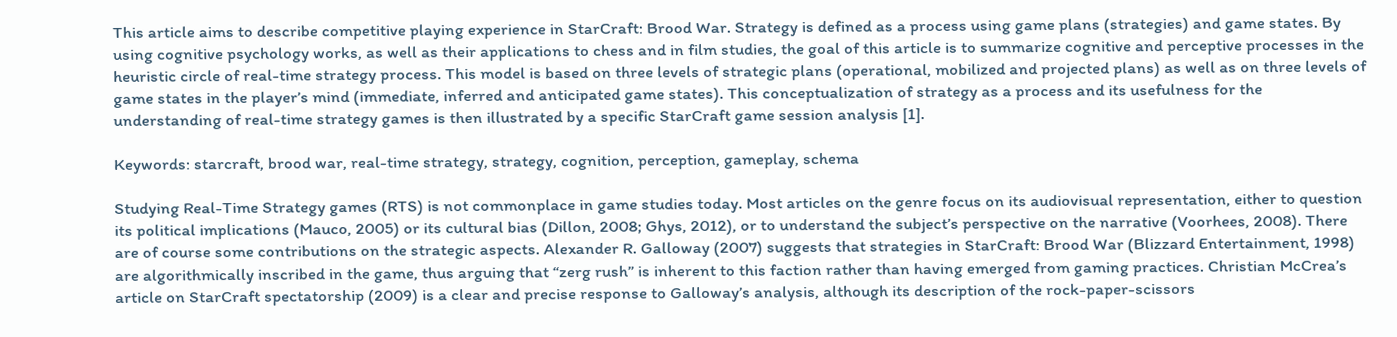This article aims to describe competitive playing experience in StarCraft: Brood War. Strategy is defined as a process using game plans (strategies) and game states. By using cognitive psychology works, as well as their applications to chess and in film studies, the goal of this article is to summarize cognitive and perceptive processes in the heuristic circle of real-time strategy process. This model is based on three levels of strategic plans (operational, mobilized and projected plans) as well as on three levels of game states in the player’s mind (immediate, inferred and anticipated game states). This conceptualization of strategy as a process and its usefulness for the understanding of real-time strategy games is then illustrated by a specific StarCraft game session analysis [1].

Keywords: starcraft, brood war, real-time strategy, strategy, cognition, perception, gameplay, schema

Studying Real-Time Strategy games (RTS) is not commonplace in game studies today. Most articles on the genre focus on its audiovisual representation, either to question its political implications (Mauco, 2005) or its cultural bias (Dillon, 2008; Ghys, 2012), or to understand the subject’s perspective on the narrative (Voorhees, 2008). There are of course some contributions on the strategic aspects. Alexander R. Galloway (2007) suggests that strategies in StarCraft: Brood War (Blizzard Entertainment, 1998) are algorithmically inscribed in the game, thus arguing that “zerg rush” is inherent to this faction rather than having emerged from gaming practices. Christian McCrea’s article on StarCraft spectatorship (2009) is a clear and precise response to Galloway’s analysis, although its description of the rock-paper-scissors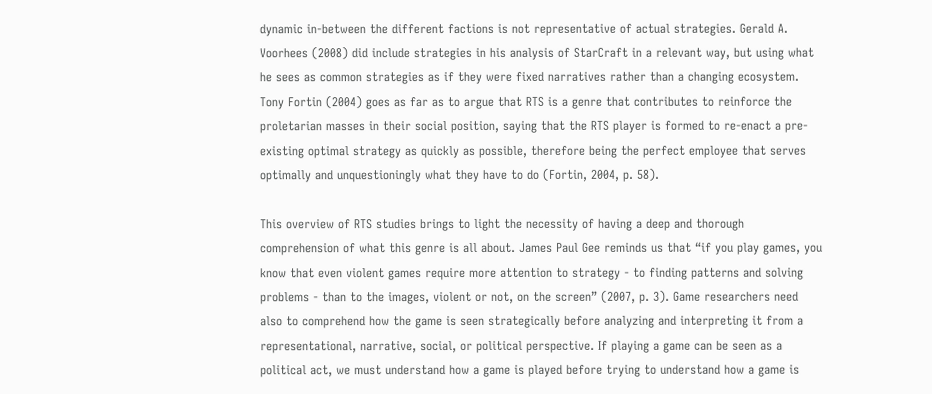dynamic in-between the different factions is not representative of actual strategies. Gerald A. Voorhees (2008) did include strategies in his analysis of StarCraft in a relevant way, but using what he sees as common strategies as if they were fixed narratives rather than a changing ecosystem. Tony Fortin (2004) goes as far as to argue that RTS is a genre that contributes to reinforce the proletarian masses in their social position, saying that the RTS player is formed to re-enact a pre-existing optimal strategy as quickly as possible, therefore being the perfect employee that serves optimally and unquestioningly what they have to do (Fortin, 2004, p. 58).

This overview of RTS studies brings to light the necessity of having a deep and thorough comprehension of what this genre is all about. James Paul Gee reminds us that “if you play games, you know that even violent games require more attention to strategy - to finding patterns and solving problems - than to the images, violent or not, on the screen” (2007, p. 3). Game researchers need also to comprehend how the game is seen strategically before analyzing and interpreting it from a representational, narrative, social, or political perspective. If playing a game can be seen as a political act, we must understand how a game is played before trying to understand how a game is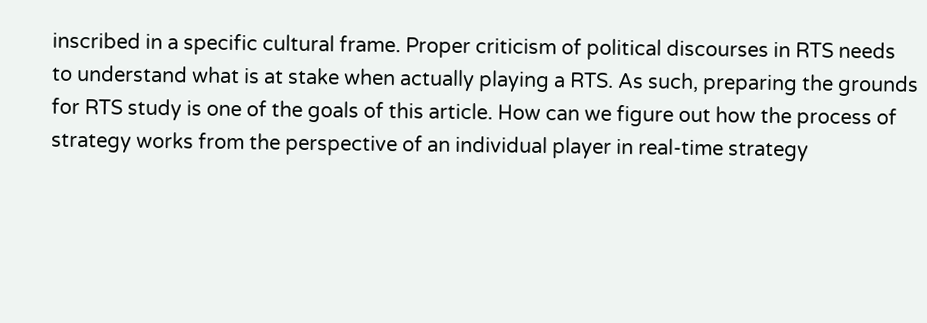inscribed in a specific cultural frame. Proper criticism of political discourses in RTS needs to understand what is at stake when actually playing a RTS. As such, preparing the grounds for RTS study is one of the goals of this article. How can we figure out how the process of strategy works from the perspective of an individual player in real-time strategy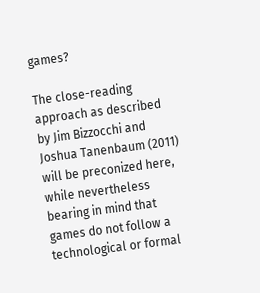games?

The close-reading approach as described by Jim Bizzocchi and Joshua Tanenbaum (2011) will be preconized here, while nevertheless bearing in mind that games do not follow a technological or formal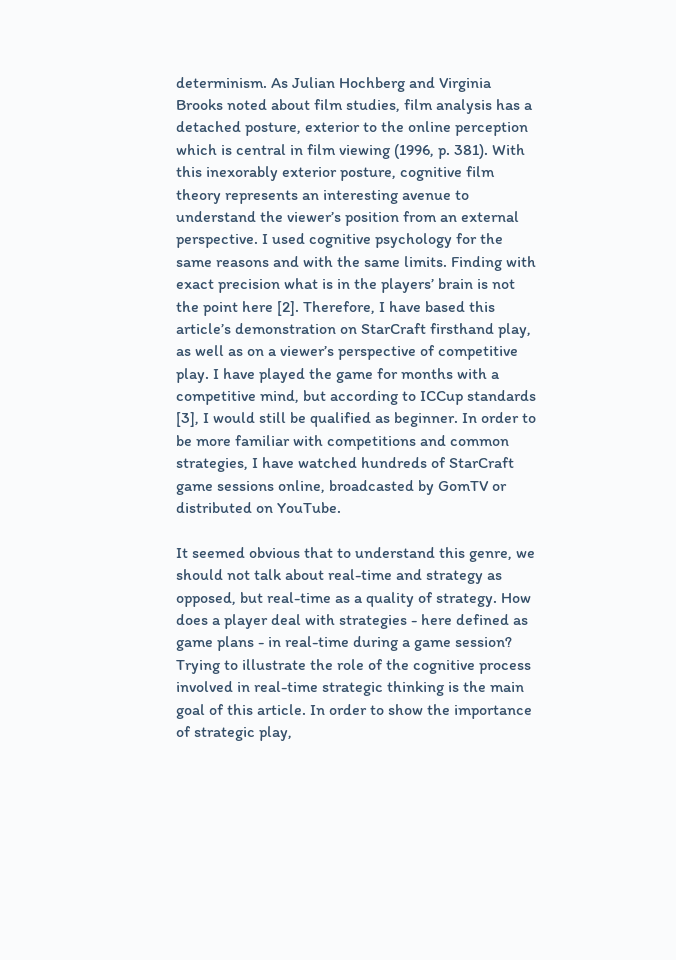determinism. As Julian Hochberg and Virginia Brooks noted about film studies, film analysis has a detached posture, exterior to the online perception which is central in film viewing (1996, p. 381). With this inexorably exterior posture, cognitive film theory represents an interesting avenue to understand the viewer’s position from an external perspective. I used cognitive psychology for the same reasons and with the same limits. Finding with exact precision what is in the players’ brain is not the point here [2]. Therefore, I have based this article’s demonstration on StarCraft firsthand play, as well as on a viewer’s perspective of competitive play. I have played the game for months with a competitive mind, but according to ICCup standards [3], I would still be qualified as beginner. In order to be more familiar with competitions and common strategies, I have watched hundreds of StarCraft game sessions online, broadcasted by GomTV or distributed on YouTube.

It seemed obvious that to understand this genre, we should not talk about real-time and strategy as opposed, but real-time as a quality of strategy. How does a player deal with strategies - here defined as game plans - in real-time during a game session? Trying to illustrate the role of the cognitive process involved in real-time strategic thinking is the main goal of this article. In order to show the importance of strategic play,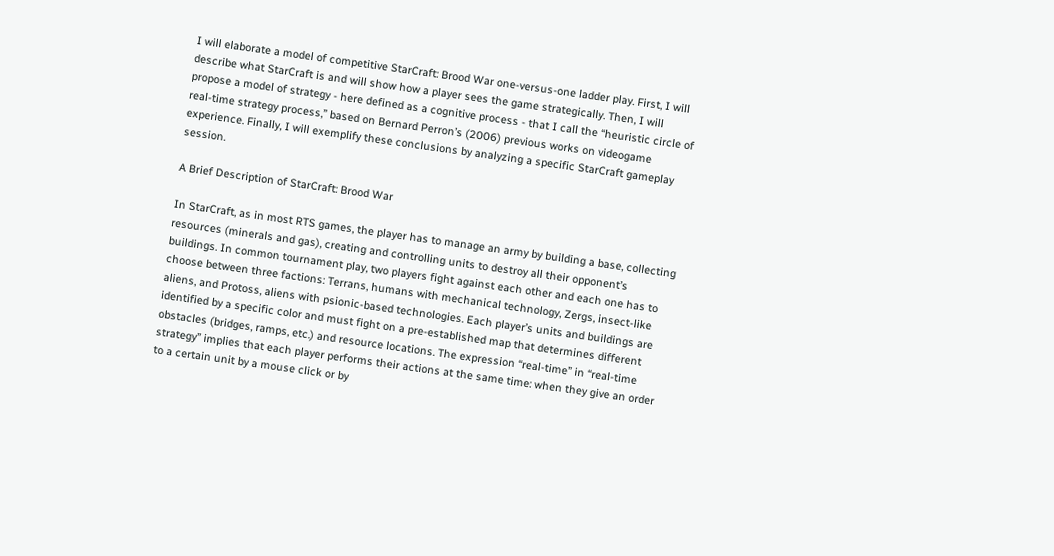I will elaborate a model of competitive StarCraft: Brood War one-versus-one ladder play. First, I will describe what StarCraft is and will show how a player sees the game strategically. Then, I will propose a model of strategy - here defined as a cognitive process - that I call the “heuristic circle of real-time strategy process,” based on Bernard Perron’s (2006) previous works on videogame experience. Finally, I will exemplify these conclusions by analyzing a specific StarCraft gameplay session.

A Brief Description of StarCraft: Brood War

In StarCraft, as in most RTS games, the player has to manage an army by building a base, collecting resources (minerals and gas), creating and controlling units to destroy all their opponent’s buildings. In common tournament play, two players fight against each other and each one has to choose between three factions: Terrans, humans with mechanical technology, Zergs, insect-like aliens, and Protoss, aliens with psionic-based technologies. Each player’s units and buildings are identified by a specific color and must fight on a pre-established map that determines different obstacles (bridges, ramps, etc.) and resource locations. The expression “real-time” in “real-time strategy” implies that each player performs their actions at the same time: when they give an order to a certain unit by a mouse click or by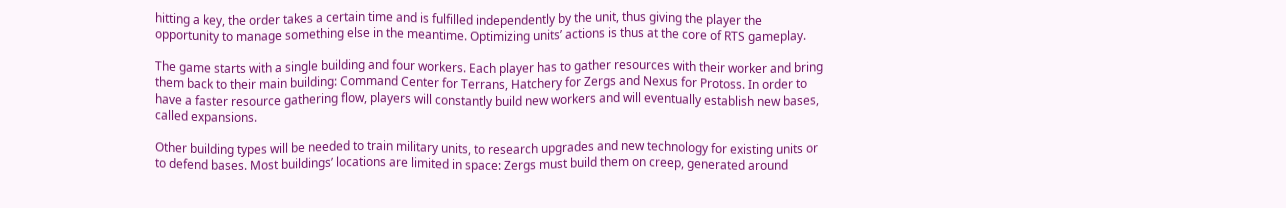hitting a key, the order takes a certain time and is fulfilled independently by the unit, thus giving the player the opportunity to manage something else in the meantime. Optimizing units’ actions is thus at the core of RTS gameplay.

The game starts with a single building and four workers. Each player has to gather resources with their worker and bring them back to their main building: Command Center for Terrans, Hatchery for Zergs and Nexus for Protoss. In order to have a faster resource gathering flow, players will constantly build new workers and will eventually establish new bases, called expansions.

Other building types will be needed to train military units, to research upgrades and new technology for existing units or to defend bases. Most buildings’ locations are limited in space: Zergs must build them on creep, generated around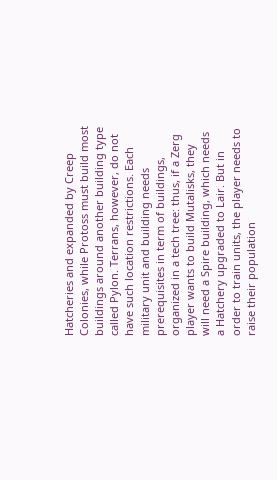Hatcheries and expanded by Creep Colonies, while Protoss must build most buildings around another building type called Pylon. Terrans, however, do not have such location restrictions. Each military unit and building needs prerequisites in term of buildings, organized in a tech tree: thus, if a Zerg player wants to build Mutalisks, they will need a Spire building, which needs a Hatchery upgraded to Lair. But in order to train units, the player needs to raise their population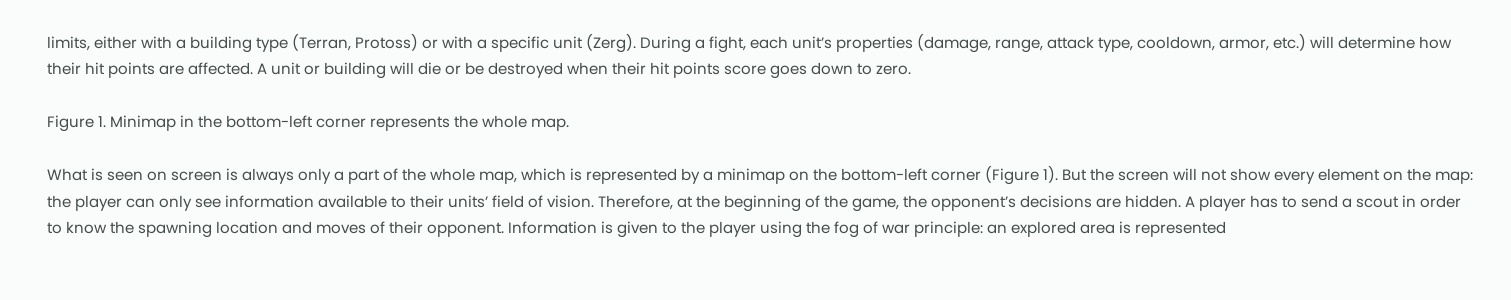limits, either with a building type (Terran, Protoss) or with a specific unit (Zerg). During a fight, each unit’s properties (damage, range, attack type, cooldown, armor, etc.) will determine how their hit points are affected. A unit or building will die or be destroyed when their hit points score goes down to zero.

Figure 1. Minimap in the bottom-left corner represents the whole map.

What is seen on screen is always only a part of the whole map, which is represented by a minimap on the bottom-left corner (Figure 1). But the screen will not show every element on the map: the player can only see information available to their units’ field of vision. Therefore, at the beginning of the game, the opponent’s decisions are hidden. A player has to send a scout in order to know the spawning location and moves of their opponent. Information is given to the player using the fog of war principle: an explored area is represented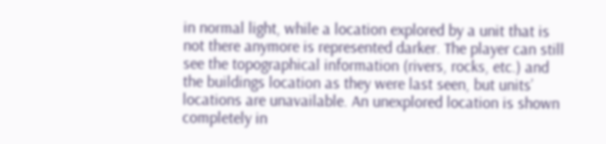in normal light, while a location explored by a unit that is not there anymore is represented darker. The player can still see the topographical information (rivers, rocks, etc.) and the buildings location as they were last seen, but units’ locations are unavailable. An unexplored location is shown completely in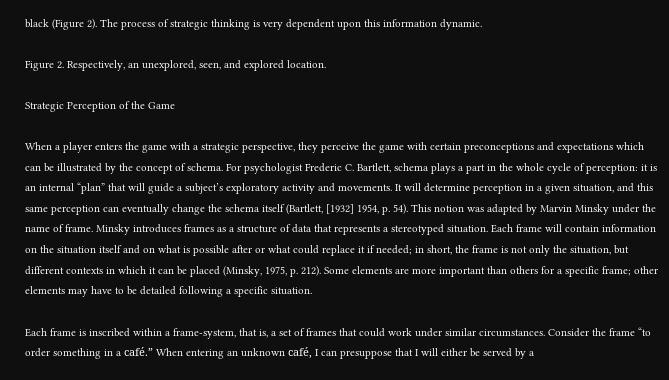black (Figure 2). The process of strategic thinking is very dependent upon this information dynamic.

Figure 2. Respectively, an unexplored, seen, and explored location.

Strategic Perception of the Game

When a player enters the game with a strategic perspective, they perceive the game with certain preconceptions and expectations which can be illustrated by the concept of schema. For psychologist Frederic C. Bartlett, schema plays a part in the whole cycle of perception: it is an internal “plan” that will guide a subject’s exploratory activity and movements. It will determine perception in a given situation, and this same perception can eventually change the schema itself (Bartlett, [1932] 1954, p. 54). This notion was adapted by Marvin Minsky under the name of frame. Minsky introduces frames as a structure of data that represents a stereotyped situation. Each frame will contain information on the situation itself and on what is possible after or what could replace it if needed; in short, the frame is not only the situation, but different contexts in which it can be placed (Minsky, 1975, p. 212). Some elements are more important than others for a specific frame; other elements may have to be detailed following a specific situation.

Each frame is inscribed within a frame-system, that is, a set of frames that could work under similar circumstances. Consider the frame “to order something in a café.” When entering an unknown café, I can presuppose that I will either be served by a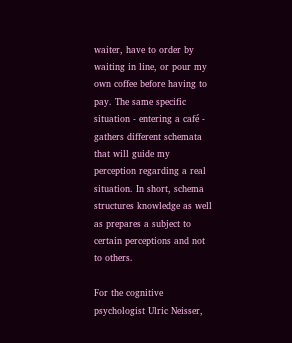waiter, have to order by waiting in line, or pour my own coffee before having to pay. The same specific situation - entering a café - gathers different schemata that will guide my perception regarding a real situation. In short, schema structures knowledge as well as prepares a subject to certain perceptions and not to others.

For the cognitive psychologist Ulric Neisser,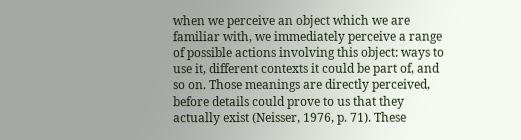when we perceive an object which we are familiar with, we immediately perceive a range of possible actions involving this object: ways to use it, different contexts it could be part of, and so on. Those meanings are directly perceived, before details could prove to us that they actually exist (Neisser, 1976, p. 71). These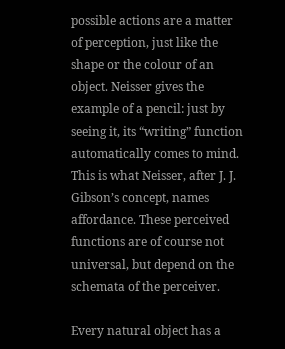possible actions are a matter of perception, just like the shape or the colour of an object. Neisser gives the example of a pencil: just by seeing it, its “writing” function automatically comes to mind. This is what Neisser, after J. J. Gibson’s concept, names affordance. These perceived functions are of course not universal, but depend on the schemata of the perceiver.

Every natural object has a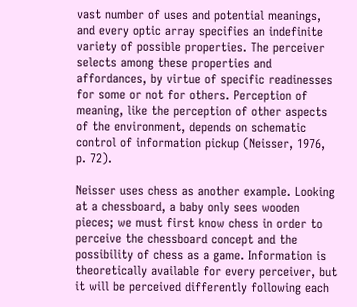vast number of uses and potential meanings, and every optic array specifies an indefinite variety of possible properties. The perceiver selects among these properties and affordances, by virtue of specific readinesses for some or not for others. Perception of meaning, like the perception of other aspects of the environment, depends on schematic control of information pickup (Neisser, 1976, p. 72).

Neisser uses chess as another example. Looking at a chessboard, a baby only sees wooden pieces; we must first know chess in order to perceive the chessboard concept and the possibility of chess as a game. Information is theoretically available for every perceiver, but it will be perceived differently following each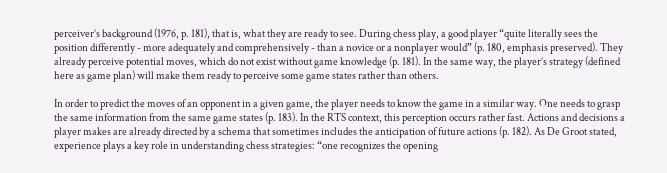perceiver’s background (1976, p. 181), that is, what they are ready to see. During chess play, a good player “quite literally sees the position differently - more adequately and comprehensively - than a novice or a nonplayer would” (p. 180, emphasis preserved). They already perceive potential moves, which do not exist without game knowledge (p. 181). In the same way, the player’s strategy (defined here as game plan) will make them ready to perceive some game states rather than others.

In order to predict the moves of an opponent in a given game, the player needs to know the game in a similar way. One needs to grasp the same information from the same game states (p. 183). In the RTS context, this perception occurs rather fast. Actions and decisions a player makes are already directed by a schema that sometimes includes the anticipation of future actions (p. 182). As De Groot stated, experience plays a key role in understanding chess strategies: “one recognizes the opening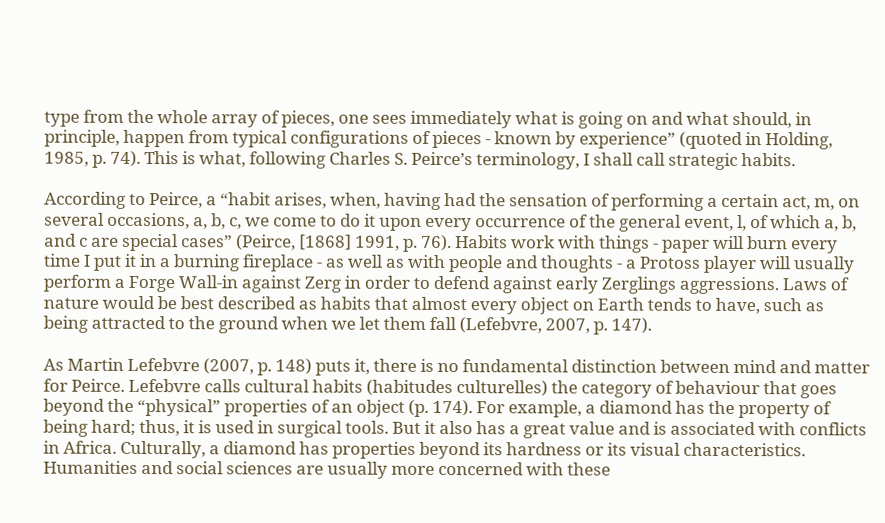type from the whole array of pieces, one sees immediately what is going on and what should, in principle, happen from typical configurations of pieces - known by experience” (quoted in Holding, 1985, p. 74). This is what, following Charles S. Peirce’s terminology, I shall call strategic habits.

According to Peirce, a “habit arises, when, having had the sensation of performing a certain act, m, on several occasions, a, b, c, we come to do it upon every occurrence of the general event, l, of which a, b, and c are special cases” (Peirce, [1868] 1991, p. 76). Habits work with things - paper will burn every time I put it in a burning fireplace - as well as with people and thoughts - a Protoss player will usually perform a Forge Wall-in against Zerg in order to defend against early Zerglings aggressions. Laws of nature would be best described as habits that almost every object on Earth tends to have, such as being attracted to the ground when we let them fall (Lefebvre, 2007, p. 147).

As Martin Lefebvre (2007, p. 148) puts it, there is no fundamental distinction between mind and matter for Peirce. Lefebvre calls cultural habits (habitudes culturelles) the category of behaviour that goes beyond the “physical” properties of an object (p. 174). For example, a diamond has the property of being hard; thus, it is used in surgical tools. But it also has a great value and is associated with conflicts in Africa. Culturally, a diamond has properties beyond its hardness or its visual characteristics. Humanities and social sciences are usually more concerned with these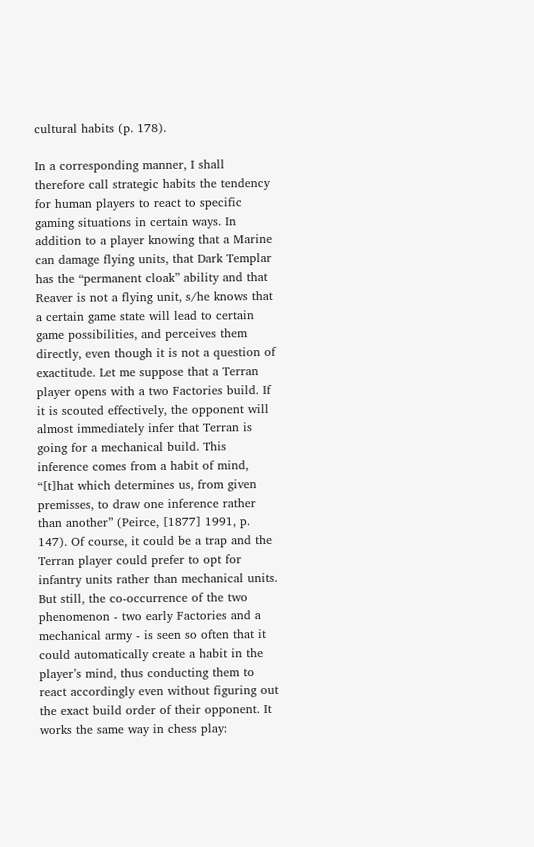cultural habits (p. 178).

In a corresponding manner, I shall therefore call strategic habits the tendency for human players to react to specific gaming situations in certain ways. In addition to a player knowing that a Marine can damage flying units, that Dark Templar has the “permanent cloak” ability and that Reaver is not a flying unit, s/he knows that a certain game state will lead to certain game possibilities, and perceives them directly, even though it is not a question of exactitude. Let me suppose that a Terran player opens with a two Factories build. If it is scouted effectively, the opponent will almost immediately infer that Terran is going for a mechanical build. This inference comes from a habit of mind, “[t]hat which determines us, from given premisses, to draw one inference rather than another” (Peirce, [1877] 1991, p. 147). Of course, it could be a trap and the Terran player could prefer to opt for infantry units rather than mechanical units. But still, the co-occurrence of the two phenomenon - two early Factories and a mechanical army - is seen so often that it could automatically create a habit in the player’s mind, thus conducting them to react accordingly even without figuring out the exact build order of their opponent. It works the same way in chess play: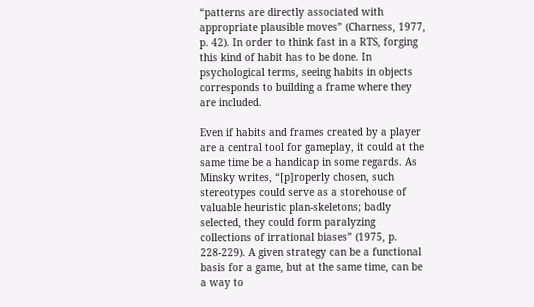“patterns are directly associated with appropriate plausible moves” (Charness, 1977, p. 42). In order to think fast in a RTS, forging this kind of habit has to be done. In psychological terms, seeing habits in objects corresponds to building a frame where they are included.

Even if habits and frames created by a player are a central tool for gameplay, it could at the same time be a handicap in some regards. As Minsky writes, “[p]roperly chosen, such stereotypes could serve as a storehouse of valuable heuristic plan-skeletons; badly selected, they could form paralyzing collections of irrational biases” (1975, p. 228-229). A given strategy can be a functional basis for a game, but at the same time, can be a way to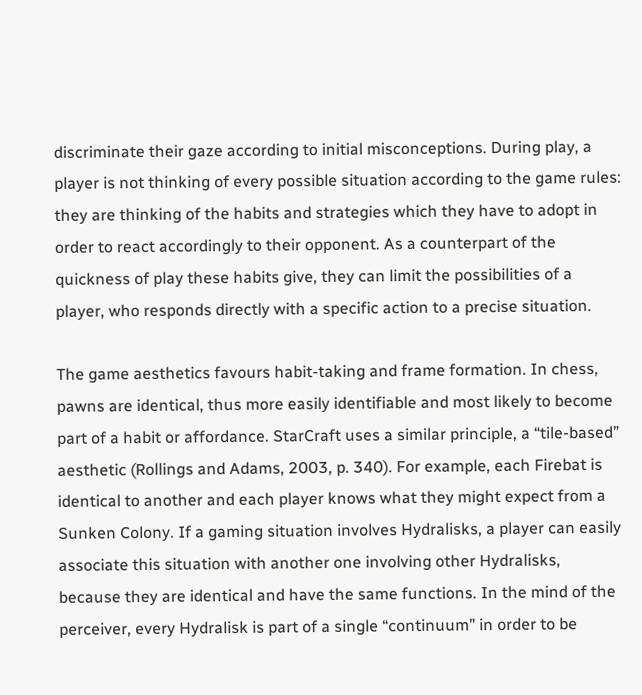discriminate their gaze according to initial misconceptions. During play, a player is not thinking of every possible situation according to the game rules: they are thinking of the habits and strategies which they have to adopt in order to react accordingly to their opponent. As a counterpart of the quickness of play these habits give, they can limit the possibilities of a player, who responds directly with a specific action to a precise situation.

The game aesthetics favours habit-taking and frame formation. In chess, pawns are identical, thus more easily identifiable and most likely to become part of a habit or affordance. StarCraft uses a similar principle, a “tile-based” aesthetic (Rollings and Adams, 2003, p. 340). For example, each Firebat is identical to another and each player knows what they might expect from a Sunken Colony. If a gaming situation involves Hydralisks, a player can easily associate this situation with another one involving other Hydralisks, because they are identical and have the same functions. In the mind of the perceiver, every Hydralisk is part of a single “continuum” in order to be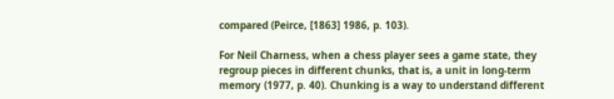compared (Peirce, [1863] 1986, p. 103).

For Neil Charness, when a chess player sees a game state, they regroup pieces in different chunks, that is, a unit in long-term memory (1977, p. 40). Chunking is a way to understand different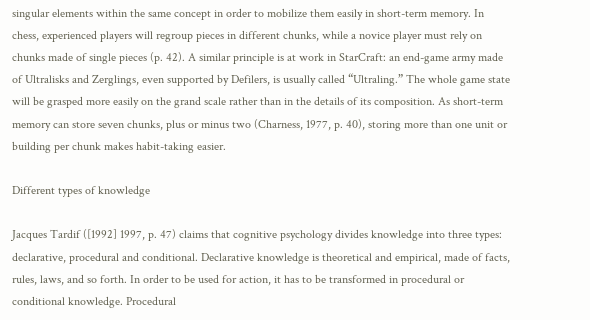singular elements within the same concept in order to mobilize them easily in short-term memory. In chess, experienced players will regroup pieces in different chunks, while a novice player must rely on chunks made of single pieces (p. 42). A similar principle is at work in StarCraft: an end-game army made of Ultralisks and Zerglings, even supported by Defilers, is usually called “Ultraling.” The whole game state will be grasped more easily on the grand scale rather than in the details of its composition. As short-term memory can store seven chunks, plus or minus two (Charness, 1977, p. 40), storing more than one unit or building per chunk makes habit-taking easier.

Different types of knowledge

Jacques Tardif ([1992] 1997, p. 47) claims that cognitive psychology divides knowledge into three types: declarative, procedural and conditional. Declarative knowledge is theoretical and empirical, made of facts, rules, laws, and so forth. In order to be used for action, it has to be transformed in procedural or conditional knowledge. Procedural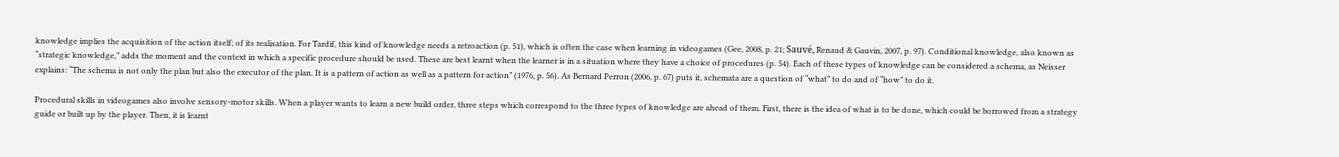knowledge implies the acquisition of the action itself; of its realisation. For Tardif, this kind of knowledge needs a retroaction (p. 51), which is often the case when learning in videogames (Gee, 2008, p. 21; Sauvé, Renaud & Gauvin, 2007, p. 97). Conditional knowledge, also known as “strategic knowledge,” adds the moment and the context in which a specific procedure should be used. These are best learnt when the learner is in a situation where they have a choice of procedures (p. 54). Each of these types of knowledge can be considered a schema, as Neisser explains: “The schema is not only the plan but also the executor of the plan. It is a pattern of action as well as a pattern for action” (1976, p. 56). As Bernard Perron (2006, p. 67) puts it, schemata are a question of “what” to do and of “how” to do it.

Procedural skills in videogames also involve sensory-motor skills. When a player wants to learn a new build order, three steps which correspond to the three types of knowledge are ahead of them. First, there is the idea of what is to be done, which could be borrowed from a strategy guide or built up by the player. Then, it is learnt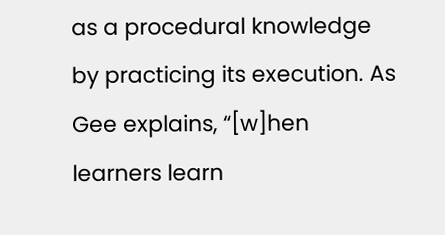as a procedural knowledge by practicing its execution. As Gee explains, “[w]hen learners learn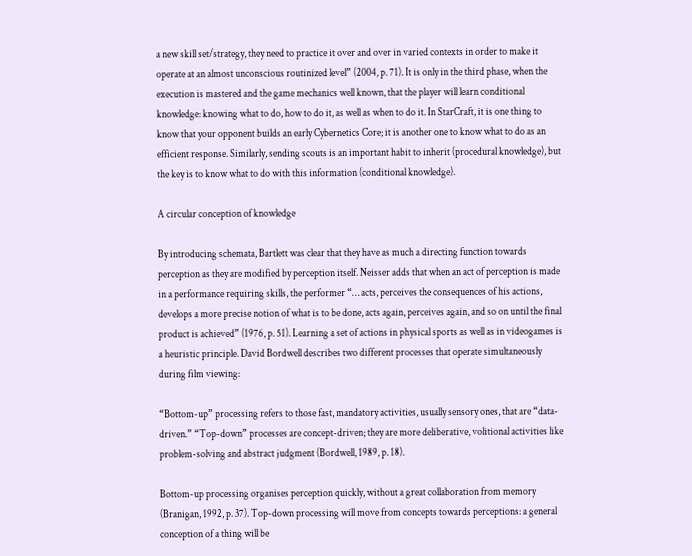a new skill set/strategy, they need to practice it over and over in varied contexts in order to make it operate at an almost unconscious routinized level” (2004, p. 71). It is only in the third phase, when the execution is mastered and the game mechanics well known, that the player will learn conditional knowledge: knowing what to do, how to do it, as well as when to do it. In StarCraft, it is one thing to know that your opponent builds an early Cybernetics Core; it is another one to know what to do as an efficient response. Similarly, sending scouts is an important habit to inherit (procedural knowledge), but the key is to know what to do with this information (conditional knowledge).

A circular conception of knowledge

By introducing schemata, Bartlett was clear that they have as much a directing function towards perception as they are modified by perception itself. Neisser adds that when an act of perception is made in a performance requiring skills, the performer “… acts, perceives the consequences of his actions, develops a more precise notion of what is to be done, acts again, perceives again, and so on until the final product is achieved” (1976, p. 51). Learning a set of actions in physical sports as well as in videogames is a heuristic principle. David Bordwell describes two different processes that operate simultaneously during film viewing:

“Bottom-up” processing refers to those fast, mandatory activities, usually sensory ones, that are “data-driven.” “Top-down” processes are concept-driven; they are more deliberative, volitional activities like problem-solving and abstract judgment (Bordwell, 1989, p. 18).

Bottom-up processing organises perception quickly, without a great collaboration from memory (Branigan, 1992, p. 37). Top-down processing will move from concepts towards perceptions: a general conception of a thing will be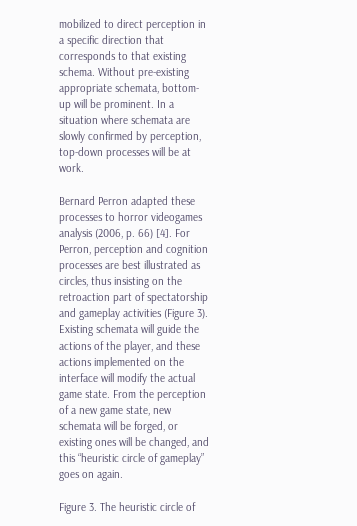mobilized to direct perception in a specific direction that corresponds to that existing schema. Without pre-existing appropriate schemata, bottom-up will be prominent. In a situation where schemata are slowly confirmed by perception, top-down processes will be at work.

Bernard Perron adapted these processes to horror videogames analysis (2006, p. 66) [4]. For Perron, perception and cognition processes are best illustrated as circles, thus insisting on the retroaction part of spectatorship and gameplay activities (Figure 3). Existing schemata will guide the actions of the player, and these actions implemented on the interface will modify the actual game state. From the perception of a new game state, new schemata will be forged, or existing ones will be changed, and this “heuristic circle of gameplay” goes on again.

Figure 3. The heuristic circle of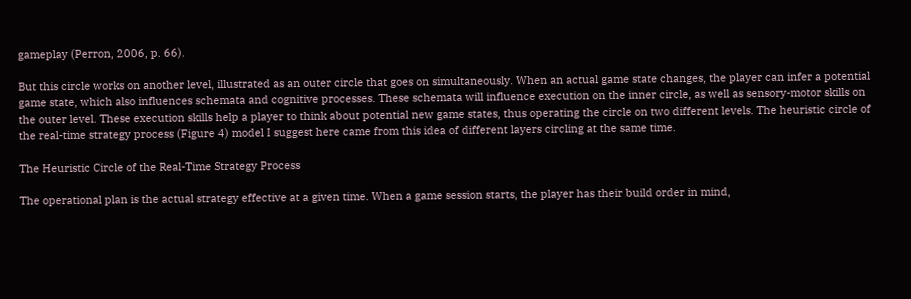gameplay (Perron, 2006, p. 66).

But this circle works on another level, illustrated as an outer circle that goes on simultaneously. When an actual game state changes, the player can infer a potential game state, which also influences schemata and cognitive processes. These schemata will influence execution on the inner circle, as well as sensory-motor skills on the outer level. These execution skills help a player to think about potential new game states, thus operating the circle on two different levels. The heuristic circle of the real-time strategy process (Figure 4) model I suggest here came from this idea of different layers circling at the same time.

The Heuristic Circle of the Real-Time Strategy Process

The operational plan is the actual strategy effective at a given time. When a game session starts, the player has their build order in mind,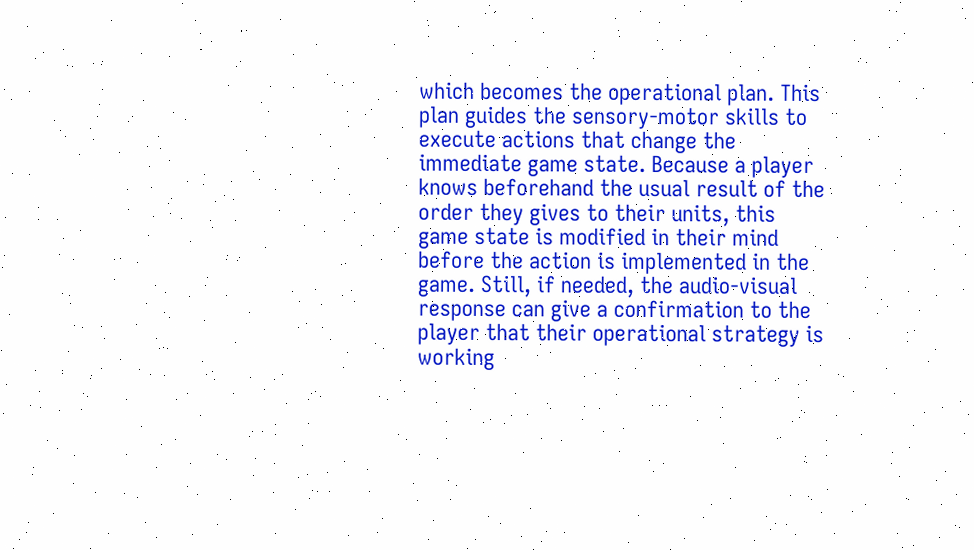which becomes the operational plan. This plan guides the sensory-motor skills to execute actions that change the immediate game state. Because a player knows beforehand the usual result of the order they gives to their units, this game state is modified in their mind before the action is implemented in the game. Still, if needed, the audio-visual response can give a confirmation to the player that their operational strategy is working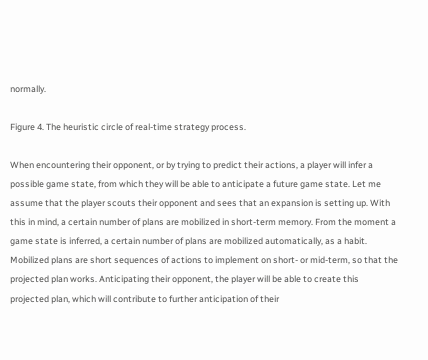normally.

Figure 4. The heuristic circle of real-time strategy process.

When encountering their opponent, or by trying to predict their actions, a player will infer a possible game state, from which they will be able to anticipate a future game state. Let me assume that the player scouts their opponent and sees that an expansion is setting up. With this in mind, a certain number of plans are mobilized in short-term memory. From the moment a game state is inferred, a certain number of plans are mobilized automatically, as a habit. Mobilized plans are short sequences of actions to implement on short- or mid-term, so that the projected plan works. Anticipating their opponent, the player will be able to create this projected plan, which will contribute to further anticipation of their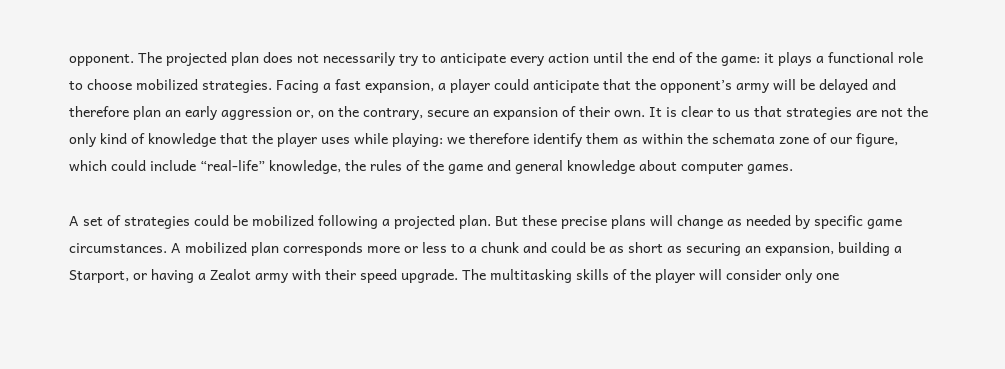opponent. The projected plan does not necessarily try to anticipate every action until the end of the game: it plays a functional role to choose mobilized strategies. Facing a fast expansion, a player could anticipate that the opponent’s army will be delayed and therefore plan an early aggression or, on the contrary, secure an expansion of their own. It is clear to us that strategies are not the only kind of knowledge that the player uses while playing: we therefore identify them as within the schemata zone of our figure, which could include “real-life” knowledge, the rules of the game and general knowledge about computer games.

A set of strategies could be mobilized following a projected plan. But these precise plans will change as needed by specific game circumstances. A mobilized plan corresponds more or less to a chunk and could be as short as securing an expansion, building a Starport, or having a Zealot army with their speed upgrade. The multitasking skills of the player will consider only one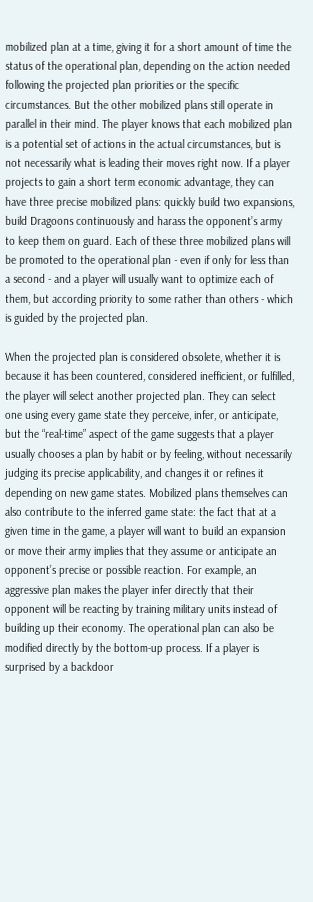mobilized plan at a time, giving it for a short amount of time the status of the operational plan, depending on the action needed following the projected plan priorities or the specific circumstances. But the other mobilized plans still operate in parallel in their mind. The player knows that each mobilized plan is a potential set of actions in the actual circumstances, but is not necessarily what is leading their moves right now. If a player projects to gain a short term economic advantage, they can have three precise mobilized plans: quickly build two expansions, build Dragoons continuously and harass the opponent’s army to keep them on guard. Each of these three mobilized plans will be promoted to the operational plan - even if only for less than a second - and a player will usually want to optimize each of them, but according priority to some rather than others - which is guided by the projected plan.

When the projected plan is considered obsolete, whether it is because it has been countered, considered inefficient, or fulfilled, the player will select another projected plan. They can select one using every game state they perceive, infer, or anticipate, but the “real-time” aspect of the game suggests that a player usually chooses a plan by habit or by feeling, without necessarily judging its precise applicability, and changes it or refines it depending on new game states. Mobilized plans themselves can also contribute to the inferred game state: the fact that at a given time in the game, a player will want to build an expansion or move their army implies that they assume or anticipate an opponent’s precise or possible reaction. For example, an aggressive plan makes the player infer directly that their opponent will be reacting by training military units instead of building up their economy. The operational plan can also be modified directly by the bottom-up process. If a player is surprised by a backdoor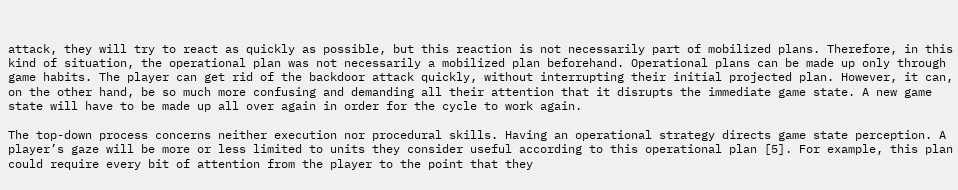attack, they will try to react as quickly as possible, but this reaction is not necessarily part of mobilized plans. Therefore, in this kind of situation, the operational plan was not necessarily a mobilized plan beforehand. Operational plans can be made up only through game habits. The player can get rid of the backdoor attack quickly, without interrupting their initial projected plan. However, it can, on the other hand, be so much more confusing and demanding all their attention that it disrupts the immediate game state. A new game state will have to be made up all over again in order for the cycle to work again.

The top-down process concerns neither execution nor procedural skills. Having an operational strategy directs game state perception. A player’s gaze will be more or less limited to units they consider useful according to this operational plan [5]. For example, this plan could require every bit of attention from the player to the point that they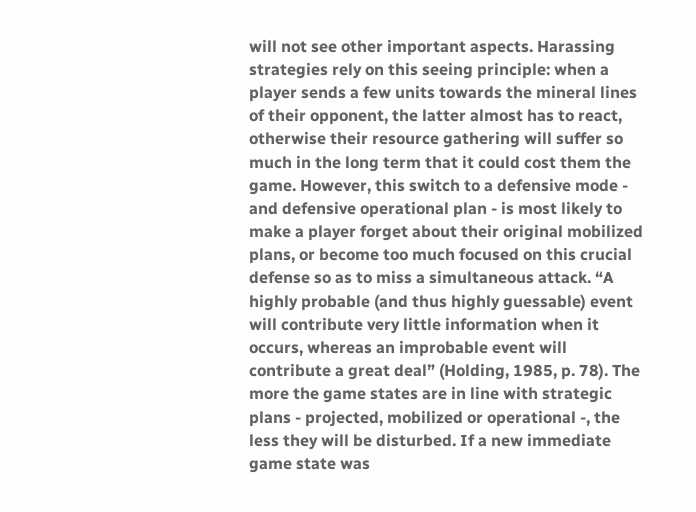will not see other important aspects. Harassing strategies rely on this seeing principle: when a player sends a few units towards the mineral lines of their opponent, the latter almost has to react, otherwise their resource gathering will suffer so much in the long term that it could cost them the game. However, this switch to a defensive mode - and defensive operational plan - is most likely to make a player forget about their original mobilized plans, or become too much focused on this crucial defense so as to miss a simultaneous attack. “A highly probable (and thus highly guessable) event will contribute very little information when it occurs, whereas an improbable event will contribute a great deal” (Holding, 1985, p. 78). The more the game states are in line with strategic plans - projected, mobilized or operational -, the less they will be disturbed. If a new immediate game state was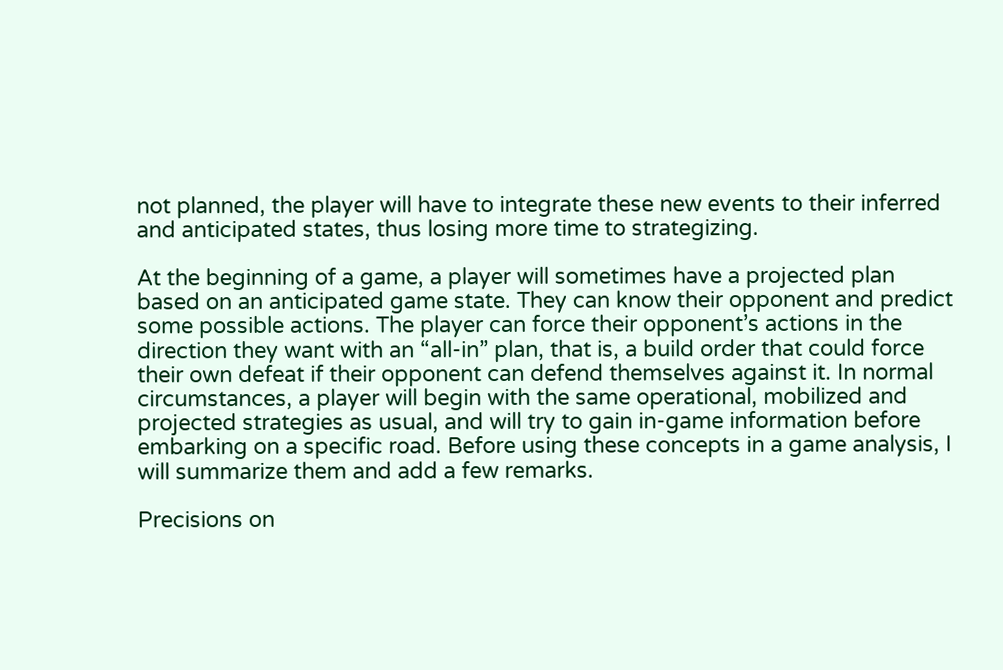not planned, the player will have to integrate these new events to their inferred and anticipated states, thus losing more time to strategizing.

At the beginning of a game, a player will sometimes have a projected plan based on an anticipated game state. They can know their opponent and predict some possible actions. The player can force their opponent’s actions in the direction they want with an “all-in” plan, that is, a build order that could force their own defeat if their opponent can defend themselves against it. In normal circumstances, a player will begin with the same operational, mobilized and projected strategies as usual, and will try to gain in-game information before embarking on a specific road. Before using these concepts in a game analysis, I will summarize them and add a few remarks.

Precisions on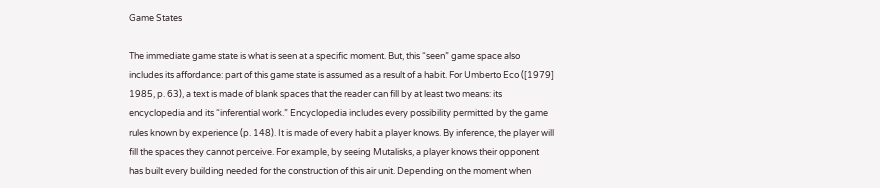Game States

The immediate game state is what is seen at a specific moment. But, this “seen” game space also includes its affordance: part of this game state is assumed as a result of a habit. For Umberto Eco ([1979] 1985, p. 63), a text is made of blank spaces that the reader can fill by at least two means: its encyclopedia and its “inferential work.” Encyclopedia includes every possibility permitted by the game rules known by experience (p. 148). It is made of every habit a player knows. By inference, the player will fill the spaces they cannot perceive. For example, by seeing Mutalisks, a player knows their opponent has built every building needed for the construction of this air unit. Depending on the moment when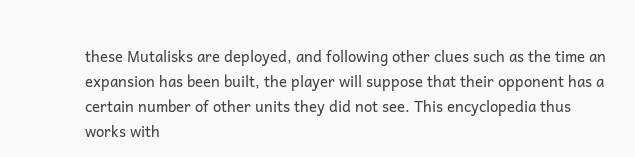these Mutalisks are deployed, and following other clues such as the time an expansion has been built, the player will suppose that their opponent has a certain number of other units they did not see. This encyclopedia thus works with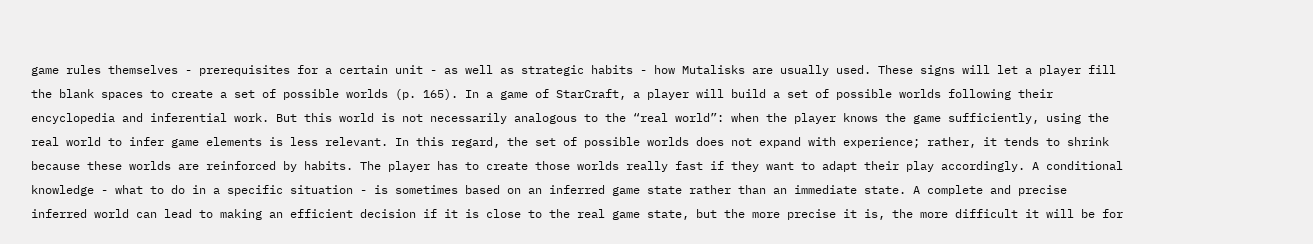game rules themselves - prerequisites for a certain unit - as well as strategic habits - how Mutalisks are usually used. These signs will let a player fill the blank spaces to create a set of possible worlds (p. 165). In a game of StarCraft, a player will build a set of possible worlds following their encyclopedia and inferential work. But this world is not necessarily analogous to the “real world”: when the player knows the game sufficiently, using the real world to infer game elements is less relevant. In this regard, the set of possible worlds does not expand with experience; rather, it tends to shrink because these worlds are reinforced by habits. The player has to create those worlds really fast if they want to adapt their play accordingly. A conditional knowledge - what to do in a specific situation - is sometimes based on an inferred game state rather than an immediate state. A complete and precise inferred world can lead to making an efficient decision if it is close to the real game state, but the more precise it is, the more difficult it will be for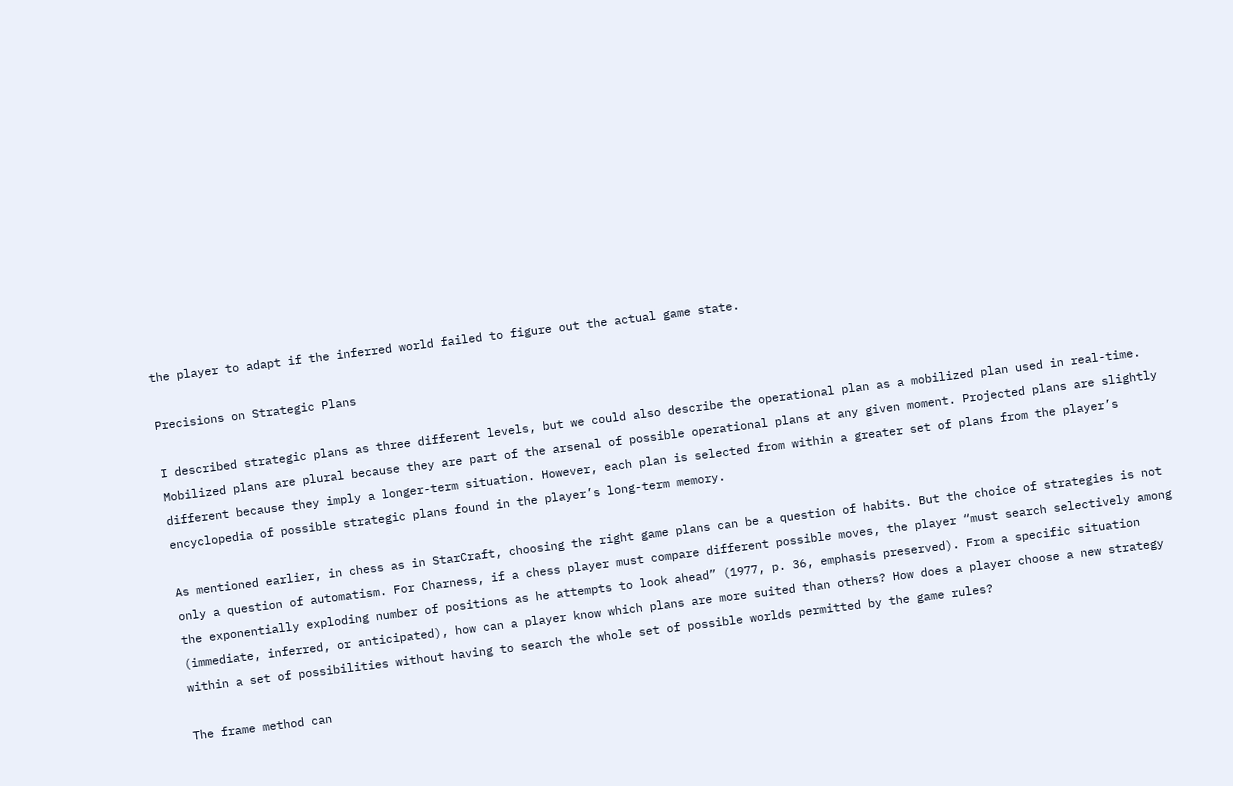the player to adapt if the inferred world failed to figure out the actual game state.

Precisions on Strategic Plans

I described strategic plans as three different levels, but we could also describe the operational plan as a mobilized plan used in real-time. Mobilized plans are plural because they are part of the arsenal of possible operational plans at any given moment. Projected plans are slightly different because they imply a longer-term situation. However, each plan is selected from within a greater set of plans from the player’s encyclopedia of possible strategic plans found in the player’s long-term memory.

As mentioned earlier, in chess as in StarCraft, choosing the right game plans can be a question of habits. But the choice of strategies is not only a question of automatism. For Charness, if a chess player must compare different possible moves, the player “must search selectively among the exponentially exploding number of positions as he attempts to look ahead” (1977, p. 36, emphasis preserved). From a specific situation (immediate, inferred, or anticipated), how can a player know which plans are more suited than others? How does a player choose a new strategy within a set of possibilities without having to search the whole set of possible worlds permitted by the game rules?

The frame method can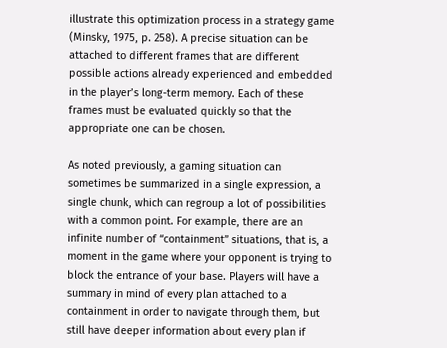illustrate this optimization process in a strategy game (Minsky, 1975, p. 258). A precise situation can be attached to different frames that are different possible actions already experienced and embedded in the player’s long-term memory. Each of these frames must be evaluated quickly so that the appropriate one can be chosen.

As noted previously, a gaming situation can sometimes be summarized in a single expression, a single chunk, which can regroup a lot of possibilities with a common point. For example, there are an infinite number of “containment” situations, that is, a moment in the game where your opponent is trying to block the entrance of your base. Players will have a summary in mind of every plan attached to a containment in order to navigate through them, but still have deeper information about every plan if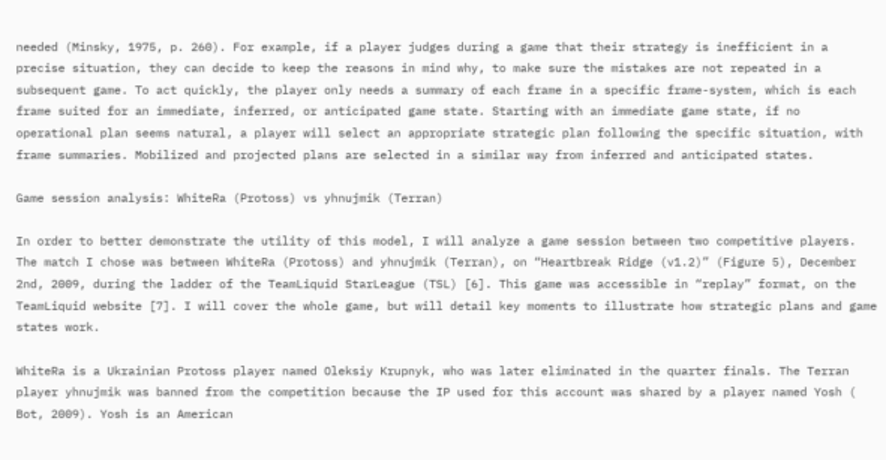needed (Minsky, 1975, p. 260). For example, if a player judges during a game that their strategy is inefficient in a precise situation, they can decide to keep the reasons in mind why, to make sure the mistakes are not repeated in a subsequent game. To act quickly, the player only needs a summary of each frame in a specific frame-system, which is each frame suited for an immediate, inferred, or anticipated game state. Starting with an immediate game state, if no operational plan seems natural, a player will select an appropriate strategic plan following the specific situation, with frame summaries. Mobilized and projected plans are selected in a similar way from inferred and anticipated states.

Game session analysis: WhiteRa (Protoss) vs yhnujmik (Terran)

In order to better demonstrate the utility of this model, I will analyze a game session between two competitive players. The match I chose was between WhiteRa (Protoss) and yhnujmik (Terran), on “Heartbreak Ridge (v1.2)” (Figure 5), December 2nd, 2009, during the ladder of the TeamLiquid StarLeague (TSL) [6]. This game was accessible in “replay” format, on the TeamLiquid website [7]. I will cover the whole game, but will detail key moments to illustrate how strategic plans and game states work.

WhiteRa is a Ukrainian Protoss player named Oleksiy Krupnyk, who was later eliminated in the quarter finals. The Terran player yhnujmik was banned from the competition because the IP used for this account was shared by a player named Yosh ( Bot, 2009). Yosh is an American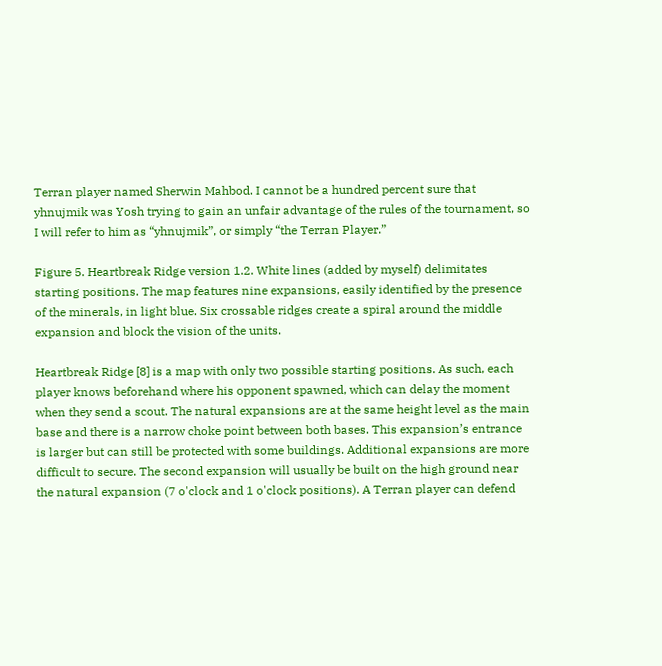Terran player named Sherwin Mahbod. I cannot be a hundred percent sure that yhnujmik was Yosh trying to gain an unfair advantage of the rules of the tournament, so I will refer to him as “yhnujmik”, or simply “the Terran Player.”

Figure 5. Heartbreak Ridge version 1.2. White lines (added by myself) delimitates starting positions. The map features nine expansions, easily identified by the presence of the minerals, in light blue. Six crossable ridges create a spiral around the middle expansion and block the vision of the units.

Heartbreak Ridge [8] is a map with only two possible starting positions. As such, each player knows beforehand where his opponent spawned, which can delay the moment when they send a scout. The natural expansions are at the same height level as the main base and there is a narrow choke point between both bases. This expansion’s entrance is larger but can still be protected with some buildings. Additional expansions are more difficult to secure. The second expansion will usually be built on the high ground near the natural expansion (7 o'clock and 1 o'clock positions). A Terran player can defend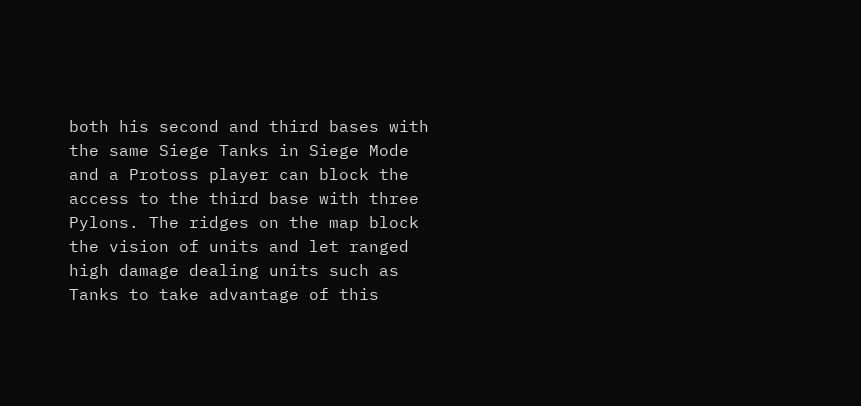both his second and third bases with the same Siege Tanks in Siege Mode and a Protoss player can block the access to the third base with three Pylons. The ridges on the map block the vision of units and let ranged high damage dealing units such as Tanks to take advantage of this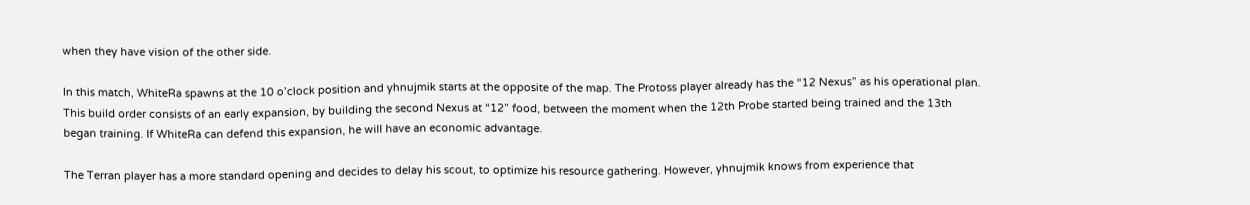when they have vision of the other side.

In this match, WhiteRa spawns at the 10 o’clock position and yhnujmik starts at the opposite of the map. The Protoss player already has the “12 Nexus” as his operational plan. This build order consists of an early expansion, by building the second Nexus at “12” food, between the moment when the 12th Probe started being trained and the 13th began training. If WhiteRa can defend this expansion, he will have an economic advantage.

The Terran player has a more standard opening and decides to delay his scout, to optimize his resource gathering. However, yhnujmik knows from experience that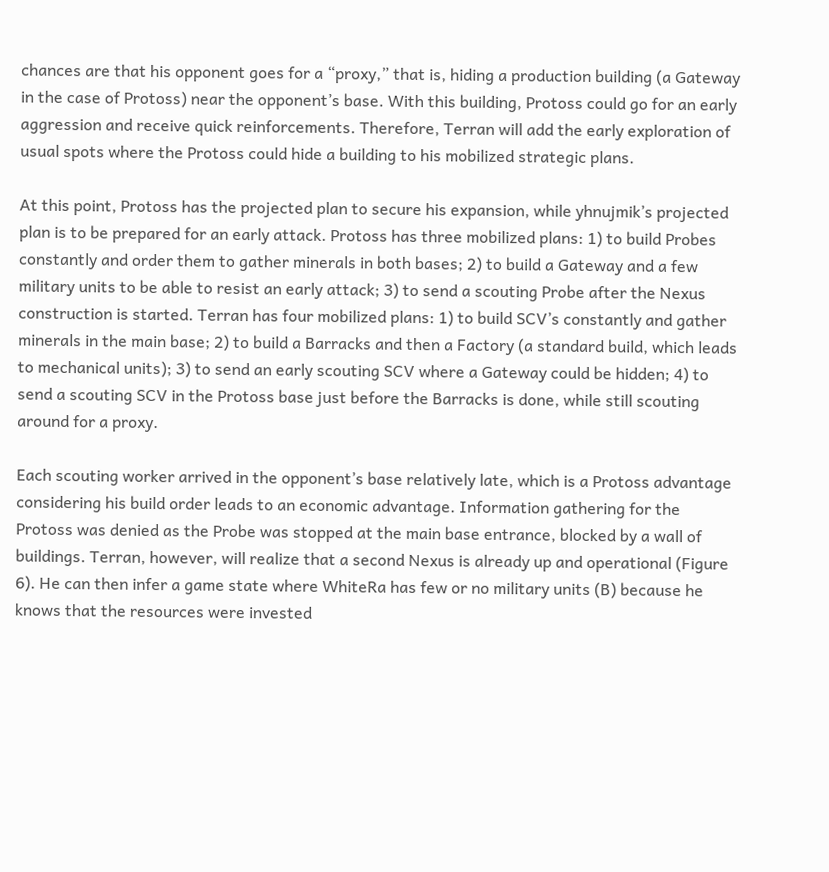chances are that his opponent goes for a “proxy,” that is, hiding a production building (a Gateway in the case of Protoss) near the opponent’s base. With this building, Protoss could go for an early aggression and receive quick reinforcements. Therefore, Terran will add the early exploration of usual spots where the Protoss could hide a building to his mobilized strategic plans.

At this point, Protoss has the projected plan to secure his expansion, while yhnujmik’s projected plan is to be prepared for an early attack. Protoss has three mobilized plans: 1) to build Probes constantly and order them to gather minerals in both bases; 2) to build a Gateway and a few military units to be able to resist an early attack; 3) to send a scouting Probe after the Nexus construction is started. Terran has four mobilized plans: 1) to build SCV’s constantly and gather minerals in the main base; 2) to build a Barracks and then a Factory (a standard build, which leads to mechanical units); 3) to send an early scouting SCV where a Gateway could be hidden; 4) to send a scouting SCV in the Protoss base just before the Barracks is done, while still scouting around for a proxy.

Each scouting worker arrived in the opponent’s base relatively late, which is a Protoss advantage considering his build order leads to an economic advantage. Information gathering for the Protoss was denied as the Probe was stopped at the main base entrance, blocked by a wall of buildings. Terran, however, will realize that a second Nexus is already up and operational (Figure 6). He can then infer a game state where WhiteRa has few or no military units (B) because he knows that the resources were invested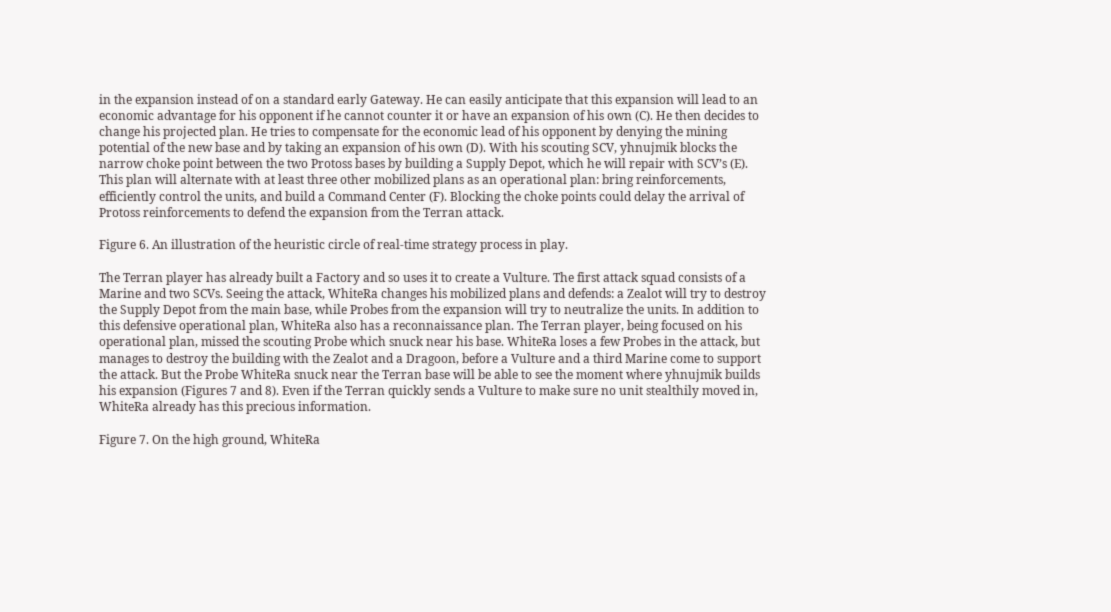in the expansion instead of on a standard early Gateway. He can easily anticipate that this expansion will lead to an economic advantage for his opponent if he cannot counter it or have an expansion of his own (C). He then decides to change his projected plan. He tries to compensate for the economic lead of his opponent by denying the mining potential of the new base and by taking an expansion of his own (D). With his scouting SCV, yhnujmik blocks the narrow choke point between the two Protoss bases by building a Supply Depot, which he will repair with SCV’s (E). This plan will alternate with at least three other mobilized plans as an operational plan: bring reinforcements, efficiently control the units, and build a Command Center (F). Blocking the choke points could delay the arrival of Protoss reinforcements to defend the expansion from the Terran attack.

Figure 6. An illustration of the heuristic circle of real-time strategy process in play.

The Terran player has already built a Factory and so uses it to create a Vulture. The first attack squad consists of a Marine and two SCVs. Seeing the attack, WhiteRa changes his mobilized plans and defends: a Zealot will try to destroy the Supply Depot from the main base, while Probes from the expansion will try to neutralize the units. In addition to this defensive operational plan, WhiteRa also has a reconnaissance plan. The Terran player, being focused on his operational plan, missed the scouting Probe which snuck near his base. WhiteRa loses a few Probes in the attack, but manages to destroy the building with the Zealot and a Dragoon, before a Vulture and a third Marine come to support the attack. But the Probe WhiteRa snuck near the Terran base will be able to see the moment where yhnujmik builds his expansion (Figures 7 and 8). Even if the Terran quickly sends a Vulture to make sure no unit stealthily moved in, WhiteRa already has this precious information.

Figure 7. On the high ground, WhiteRa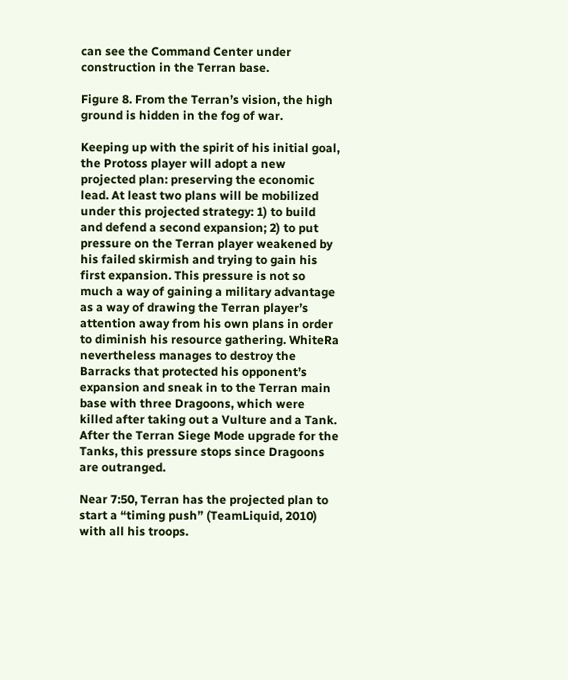can see the Command Center under construction in the Terran base.

Figure 8. From the Terran’s vision, the high ground is hidden in the fog of war.

Keeping up with the spirit of his initial goal, the Protoss player will adopt a new projected plan: preserving the economic lead. At least two plans will be mobilized under this projected strategy: 1) to build and defend a second expansion; 2) to put pressure on the Terran player weakened by his failed skirmish and trying to gain his first expansion. This pressure is not so much a way of gaining a military advantage as a way of drawing the Terran player’s attention away from his own plans in order to diminish his resource gathering. WhiteRa nevertheless manages to destroy the Barracks that protected his opponent’s expansion and sneak in to the Terran main base with three Dragoons, which were killed after taking out a Vulture and a Tank. After the Terran Siege Mode upgrade for the Tanks, this pressure stops since Dragoons are outranged.

Near 7:50, Terran has the projected plan to start a “timing push” (TeamLiquid, 2010) with all his troops.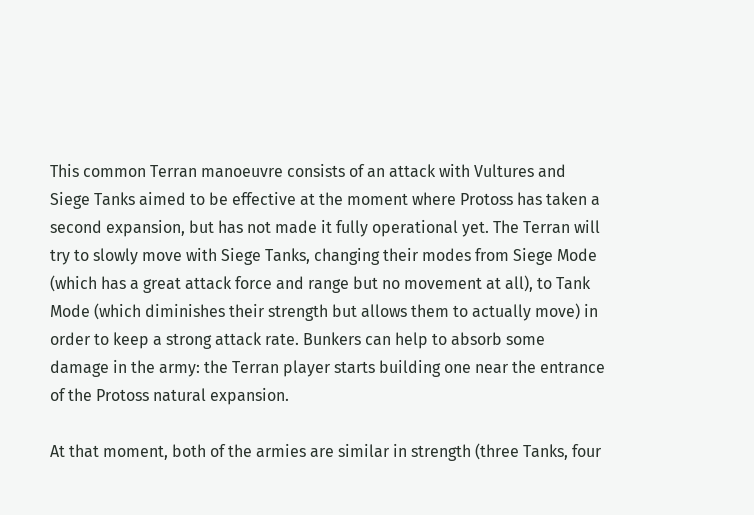This common Terran manoeuvre consists of an attack with Vultures and Siege Tanks aimed to be effective at the moment where Protoss has taken a second expansion, but has not made it fully operational yet. The Terran will try to slowly move with Siege Tanks, changing their modes from Siege Mode (which has a great attack force and range but no movement at all), to Tank Mode (which diminishes their strength but allows them to actually move) in order to keep a strong attack rate. Bunkers can help to absorb some damage in the army: the Terran player starts building one near the entrance of the Protoss natural expansion.

At that moment, both of the armies are similar in strength (three Tanks, four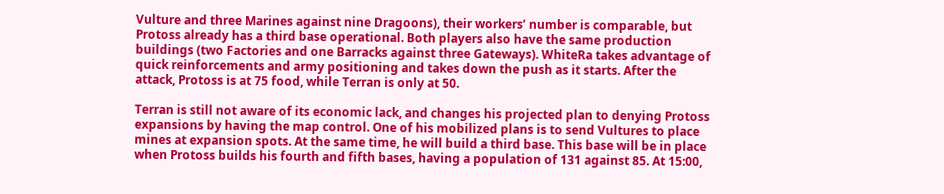Vulture and three Marines against nine Dragoons), their workers’ number is comparable, but Protoss already has a third base operational. Both players also have the same production buildings (two Factories and one Barracks against three Gateways). WhiteRa takes advantage of quick reinforcements and army positioning and takes down the push as it starts. After the attack, Protoss is at 75 food, while Terran is only at 50.

Terran is still not aware of its economic lack, and changes his projected plan to denying Protoss expansions by having the map control. One of his mobilized plans is to send Vultures to place mines at expansion spots. At the same time, he will build a third base. This base will be in place when Protoss builds his fourth and fifth bases, having a population of 131 against 85. At 15:00,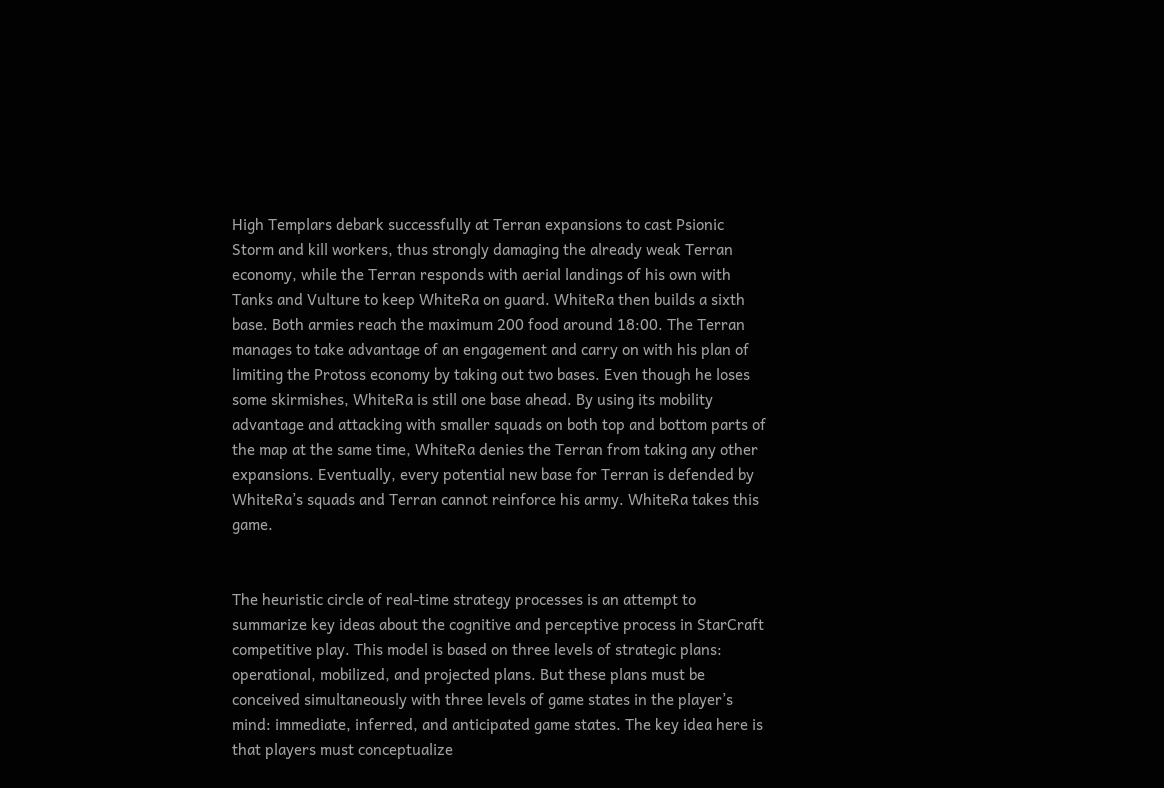High Templars debark successfully at Terran expansions to cast Psionic Storm and kill workers, thus strongly damaging the already weak Terran economy, while the Terran responds with aerial landings of his own with Tanks and Vulture to keep WhiteRa on guard. WhiteRa then builds a sixth base. Both armies reach the maximum 200 food around 18:00. The Terran manages to take advantage of an engagement and carry on with his plan of limiting the Protoss economy by taking out two bases. Even though he loses some skirmishes, WhiteRa is still one base ahead. By using its mobility advantage and attacking with smaller squads on both top and bottom parts of the map at the same time, WhiteRa denies the Terran from taking any other expansions. Eventually, every potential new base for Terran is defended by WhiteRa’s squads and Terran cannot reinforce his army. WhiteRa takes this game.


The heuristic circle of real-time strategy processes is an attempt to summarize key ideas about the cognitive and perceptive process in StarCraft competitive play. This model is based on three levels of strategic plans: operational, mobilized, and projected plans. But these plans must be conceived simultaneously with three levels of game states in the player’s mind: immediate, inferred, and anticipated game states. The key idea here is that players must conceptualize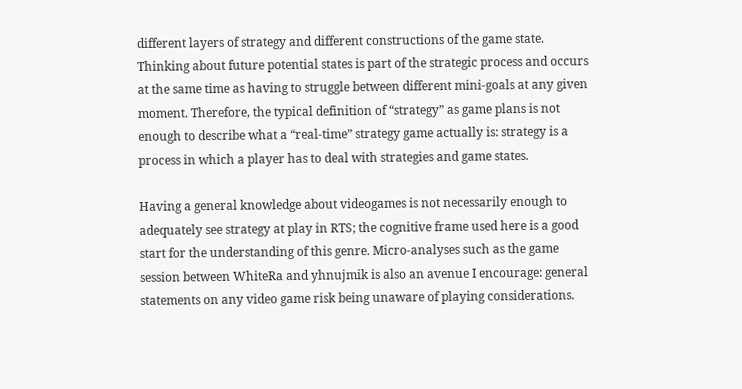different layers of strategy and different constructions of the game state. Thinking about future potential states is part of the strategic process and occurs at the same time as having to struggle between different mini-goals at any given moment. Therefore, the typical definition of “strategy” as game plans is not enough to describe what a “real-time” strategy game actually is: strategy is a process in which a player has to deal with strategies and game states.

Having a general knowledge about videogames is not necessarily enough to adequately see strategy at play in RTS; the cognitive frame used here is a good start for the understanding of this genre. Micro-analyses such as the game session between WhiteRa and yhnujmik is also an avenue I encourage: general statements on any video game risk being unaware of playing considerations.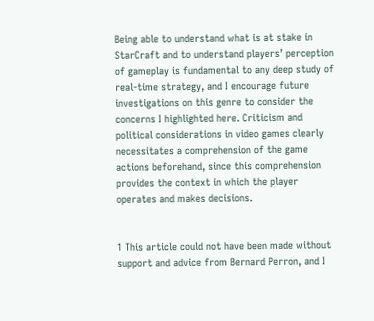Being able to understand what is at stake in StarCraft and to understand players’ perception of gameplay is fundamental to any deep study of real-time strategy, and I encourage future investigations on this genre to consider the concerns I highlighted here. Criticism and political considerations in video games clearly necessitates a comprehension of the game actions beforehand, since this comprehension provides the context in which the player operates and makes decisions.


1 This article could not have been made without support and advice from Bernard Perron, and I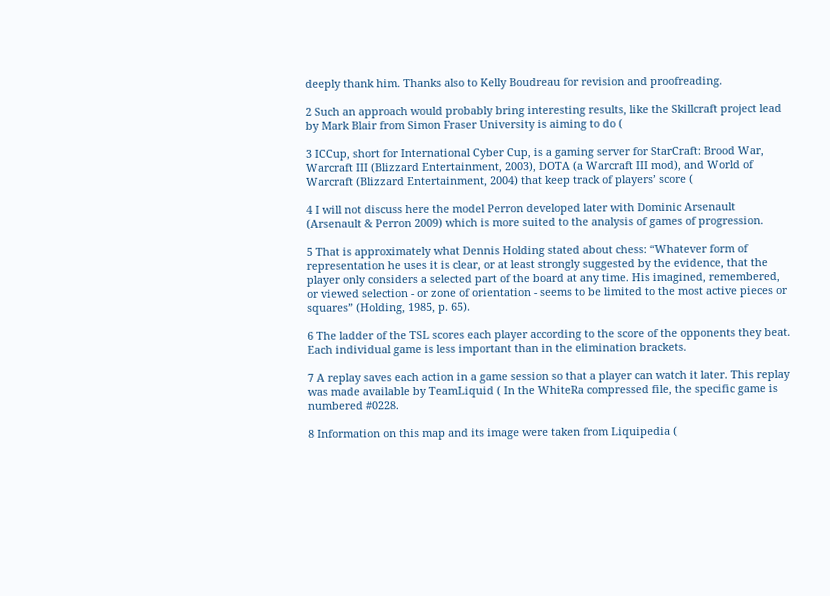deeply thank him. Thanks also to Kelly Boudreau for revision and proofreading.

2 Such an approach would probably bring interesting results, like the Skillcraft project lead by Mark Blair from Simon Fraser University is aiming to do (

3 ICCup, short for International Cyber Cup, is a gaming server for StarCraft: Brood War, Warcraft III (Blizzard Entertainment, 2003), DOTA (a Warcraft III mod), and World of Warcraft (Blizzard Entertainment, 2004) that keep track of players’ score (

4 I will not discuss here the model Perron developed later with Dominic Arsenault (Arsenault & Perron 2009) which is more suited to the analysis of games of progression.

5 That is approximately what Dennis Holding stated about chess: “Whatever form of representation he uses it is clear, or at least strongly suggested by the evidence, that the player only considers a selected part of the board at any time. His imagined, remembered, or viewed selection - or zone of orientation - seems to be limited to the most active pieces or squares” (Holding, 1985, p. 65).

6 The ladder of the TSL scores each player according to the score of the opponents they beat. Each individual game is less important than in the elimination brackets.

7 A replay saves each action in a game session so that a player can watch it later. This replay was made available by TeamLiquid ( In the WhiteRa compressed file, the specific game is numbered #0228.

8 Information on this map and its image were taken from Liquipedia (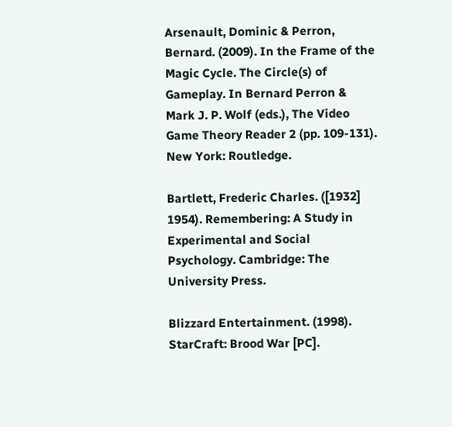Arsenault, Dominic & Perron, Bernard. (2009). In the Frame of the Magic Cycle. The Circle(s) of Gameplay. In Bernard Perron & Mark J. P. Wolf (eds.), The Video Game Theory Reader 2 (pp. 109-131). New York: Routledge.

Bartlett, Frederic Charles. ([1932] 1954). Remembering: A Study in Experimental and Social Psychology. Cambridge: The University Press.

Blizzard Entertainment. (1998). StarCraft: Brood War [PC].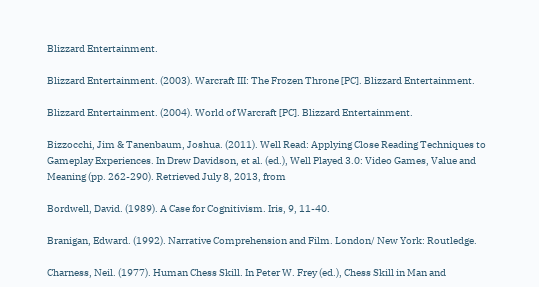Blizzard Entertainment.

Blizzard Entertainment. (2003). Warcraft III: The Frozen Throne [PC]. Blizzard Entertainment.

Blizzard Entertainment. (2004). World of Warcraft [PC]. Blizzard Entertainment.

Bizzocchi, Jim & Tanenbaum, Joshua. (2011). Well Read: Applying Close Reading Techniques to Gameplay Experiences. In Drew Davidson, et al. (ed.), Well Played 3.0: Video Games, Value and Meaning (pp. 262-290). Retrieved July 8, 2013, from

Bordwell, David. (1989). A Case for Cognitivism. Iris, 9, 11-40.

Branigan, Edward. (1992). Narrative Comprehension and Film. London/ New York: Routledge.

Charness, Neil. (1977). Human Chess Skill. In Peter W. Frey (ed.), Chess Skill in Man and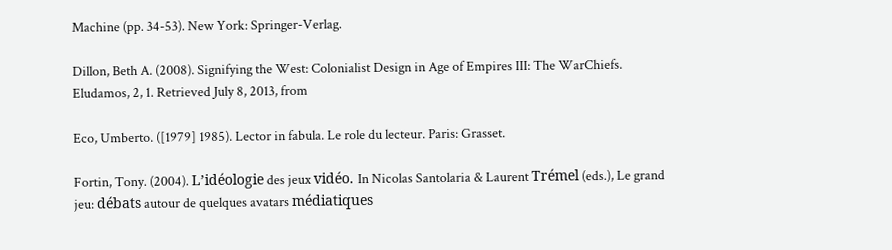Machine (pp. 34-53). New York: Springer-Verlag.

Dillon, Beth A. (2008). Signifying the West: Colonialist Design in Age of Empires III: The WarChiefs. Eludamos, 2, 1. Retrieved July 8, 2013, from

Eco, Umberto. ([1979] 1985). Lector in fabula. Le role du lecteur. Paris: Grasset.

Fortin, Tony. (2004). L’idéologie des jeux vidéo. In Nicolas Santolaria & Laurent Trémel (eds.), Le grand jeu: débats autour de quelques avatars médiatiques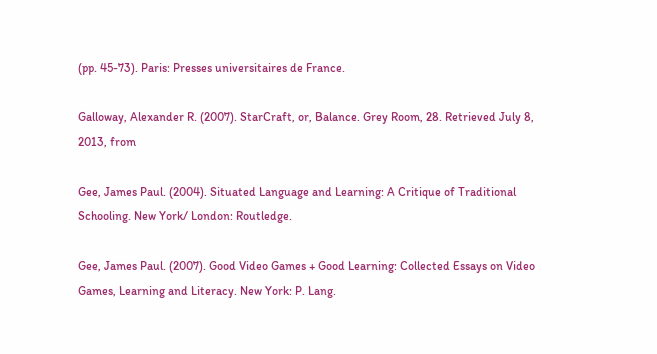(pp. 45-73). Paris: Presses universitaires de France.

Galloway, Alexander R. (2007). StarCraft, or, Balance. Grey Room, 28. Retrieved July 8, 2013, from

Gee, James Paul. (2004). Situated Language and Learning: A Critique of Traditional Schooling. New York/ London: Routledge.

Gee, James Paul. (2007). Good Video Games + Good Learning: Collected Essays on Video Games, Learning and Literacy. New York: P. Lang.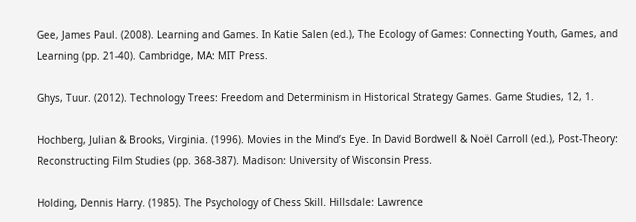Gee, James Paul. (2008). Learning and Games. In Katie Salen (ed.), The Ecology of Games: Connecting Youth, Games, and Learning (pp. 21-40). Cambridge, MA: MIT Press.

Ghys, Tuur. (2012). Technology Trees: Freedom and Determinism in Historical Strategy Games. Game Studies, 12, 1.

Hochberg, Julian & Brooks, Virginia. (1996). Movies in the Mind’s Eye. In David Bordwell & Noël Carroll (ed.), Post-Theory: Reconstructing Film Studies (pp. 368-387). Madison: University of Wisconsin Press.

Holding, Dennis Harry. (1985). The Psychology of Chess Skill. Hillsdale: Lawrence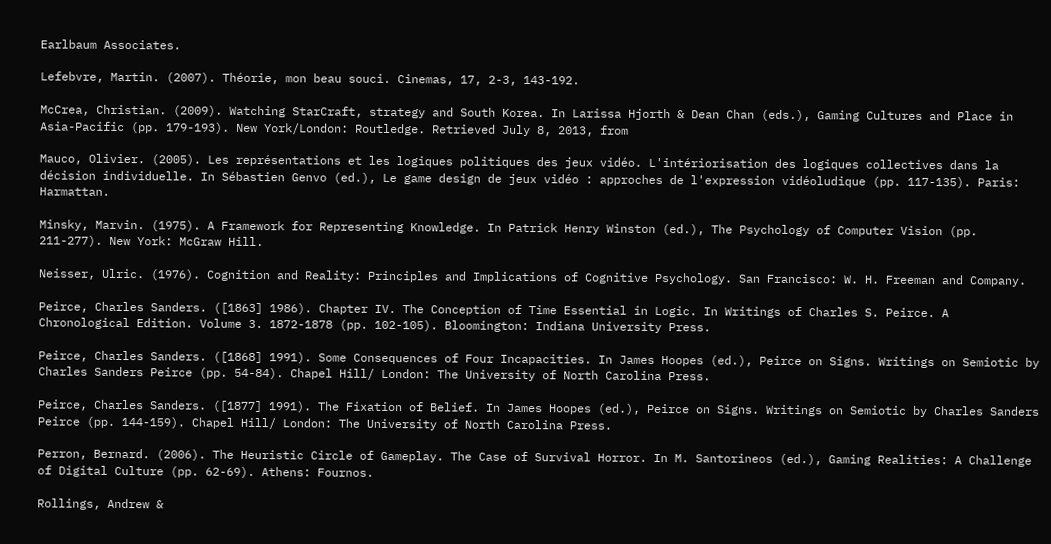Earlbaum Associates.

Lefebvre, Martin. (2007). Théorie, mon beau souci. Cinemas, 17, 2-3, 143-192.

McCrea, Christian. (2009). Watching StarCraft, strategy and South Korea. In Larissa Hjorth & Dean Chan (eds.), Gaming Cultures and Place in Asia-Pacific (pp. 179-193). New York/London: Routledge. Retrieved July 8, 2013, from

Mauco, Olivier. (2005). Les représentations et les logiques politiques des jeux vidéo. L'intériorisation des logiques collectives dans la décision individuelle. In Sébastien Genvo (ed.), Le game design de jeux vidéo : approches de l'expression vidéoludique (pp. 117-135). Paris: Harmattan.

Minsky, Marvin. (1975). A Framework for Representing Knowledge. In Patrick Henry Winston (ed.), The Psychology of Computer Vision (pp. 211-277). New York: McGraw Hill.

Neisser, Ulric. (1976). Cognition and Reality: Principles and Implications of Cognitive Psychology. San Francisco: W. H. Freeman and Company.

Peirce, Charles Sanders. ([1863] 1986). Chapter IV. The Conception of Time Essential in Logic. In Writings of Charles S. Peirce. A Chronological Edition. Volume 3. 1872-1878 (pp. 102-105). Bloomington: Indiana University Press.

Peirce, Charles Sanders. ([1868] 1991). Some Consequences of Four Incapacities. In James Hoopes (ed.), Peirce on Signs. Writings on Semiotic by Charles Sanders Peirce (pp. 54-84). Chapel Hill/ London: The University of North Carolina Press.

Peirce, Charles Sanders. ([1877] 1991). The Fixation of Belief. In James Hoopes (ed.), Peirce on Signs. Writings on Semiotic by Charles Sanders Peirce (pp. 144-159). Chapel Hill/ London: The University of North Carolina Press.

Perron, Bernard. (2006). The Heuristic Circle of Gameplay. The Case of Survival Horror. In M. Santorineos (ed.), Gaming Realities: A Challenge of Digital Culture (pp. 62-69). Athens: Fournos.

Rollings, Andrew &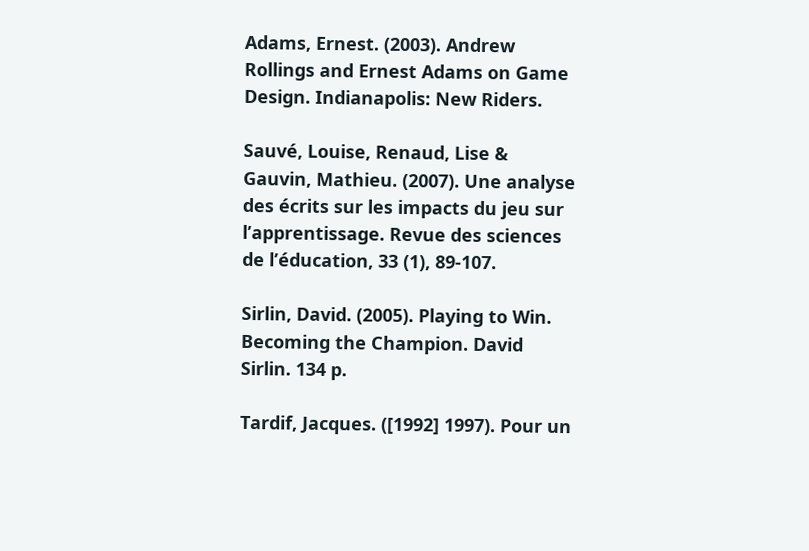Adams, Ernest. (2003). Andrew Rollings and Ernest Adams on Game Design. Indianapolis: New Riders.

Sauvé, Louise, Renaud, Lise & Gauvin, Mathieu. (2007). Une analyse des écrits sur les impacts du jeu sur l’apprentissage. Revue des sciences de l’éducation, 33 (1), 89-107.

Sirlin, David. (2005). Playing to Win. Becoming the Champion. David Sirlin. 134 p.

Tardif, Jacques. ([1992] 1997). Pour un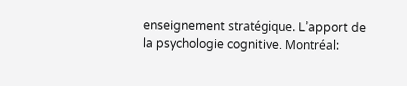enseignement stratégique. L’apport de la psychologie cognitive. Montréal: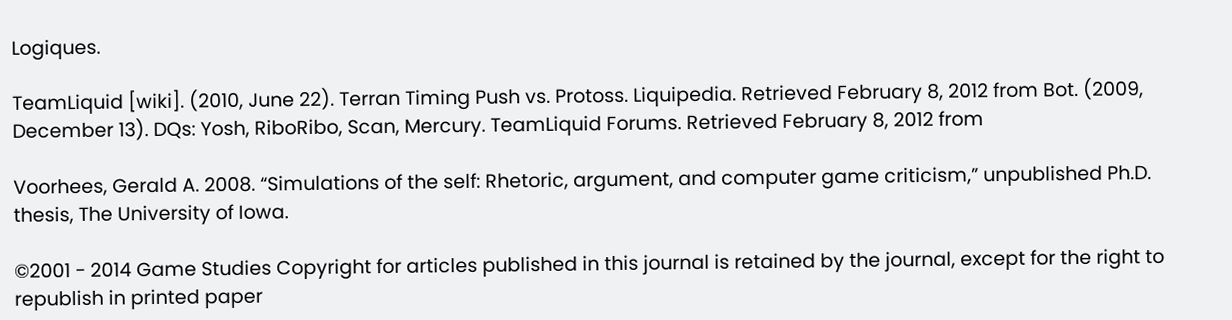Logiques.

TeamLiquid [wiki]. (2010, June 22). Terran Timing Push vs. Protoss. Liquipedia. Retrieved February 8, 2012 from Bot. (2009, December 13). DQs: Yosh, RiboRibo, Scan, Mercury. TeamLiquid Forums. Retrieved February 8, 2012 from

Voorhees, Gerald A. 2008. “Simulations of the self: Rhetoric, argument, and computer game criticism,” unpublished Ph.D. thesis, The University of Iowa.

©2001 - 2014 Game Studies Copyright for articles published in this journal is retained by the journal, except for the right to republish in printed paper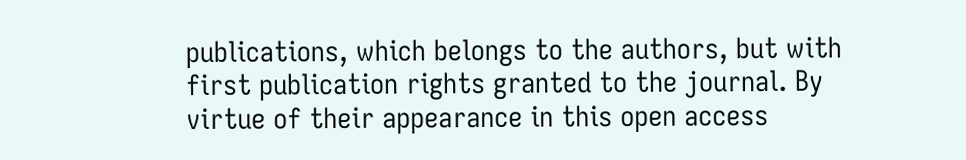publications, which belongs to the authors, but with first publication rights granted to the journal. By virtue of their appearance in this open access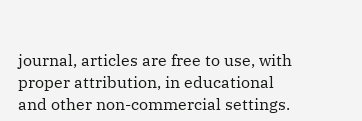journal, articles are free to use, with proper attribution, in educational and other non-commercial settings.